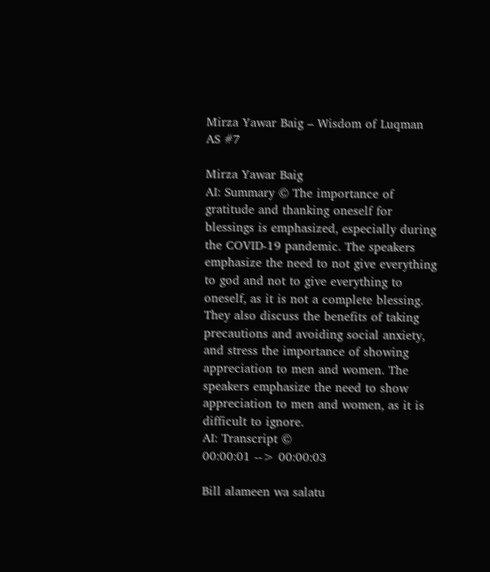Mirza Yawar Baig – Wisdom of Luqman AS #7

Mirza Yawar Baig
AI: Summary © The importance of gratitude and thanking oneself for blessings is emphasized, especially during the COVID-19 pandemic. The speakers emphasize the need to not give everything to god and not to give everything to oneself, as it is not a complete blessing. They also discuss the benefits of taking precautions and avoiding social anxiety, and stress the importance of showing appreciation to men and women. The speakers emphasize the need to show appreciation to men and women, as it is difficult to ignore.
AI: Transcript ©
00:00:01 --> 00:00:03

Bill alameen wa salatu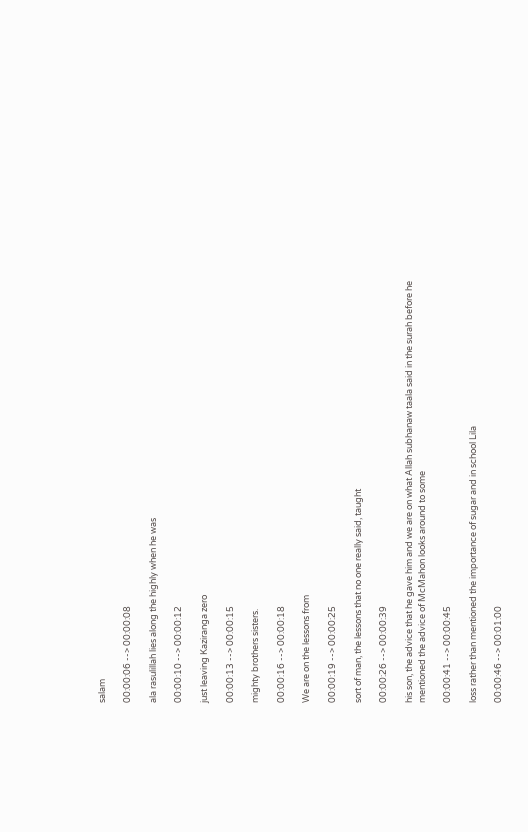salam

00:00:06 --> 00:00:08

ala rasulillah lies along the highly when he was

00:00:10 --> 00:00:12

just leaving Kaziranga zero

00:00:13 --> 00:00:15

mighty brothers sisters.

00:00:16 --> 00:00:18

We are on the lessons from

00:00:19 --> 00:00:25

sort of man, the lessons that no one really said, taught

00:00:26 --> 00:00:39

his son, the advice that he gave him and we are on what Allah subhanaw taala said in the surah before he mentioned the advice of McMahon looks around to some

00:00:41 --> 00:00:45

loss rather than mentioned the importance of sugar and in school Lila

00:00:46 --> 00:01:00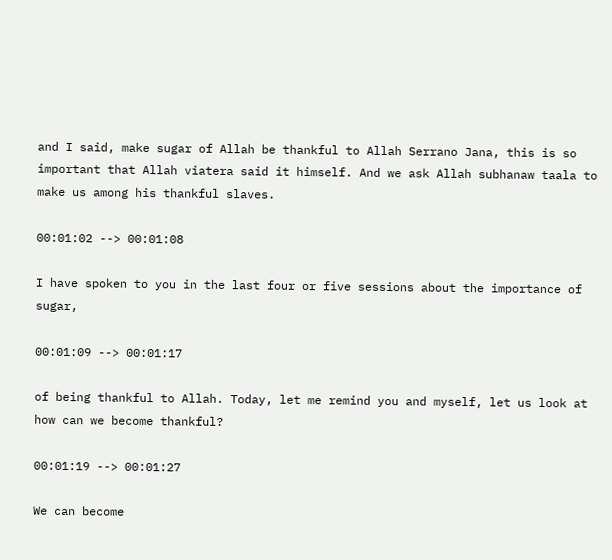and I said, make sugar of Allah be thankful to Allah Serrano Jana, this is so important that Allah viatera said it himself. And we ask Allah subhanaw taala to make us among his thankful slaves.

00:01:02 --> 00:01:08

I have spoken to you in the last four or five sessions about the importance of sugar,

00:01:09 --> 00:01:17

of being thankful to Allah. Today, let me remind you and myself, let us look at how can we become thankful?

00:01:19 --> 00:01:27

We can become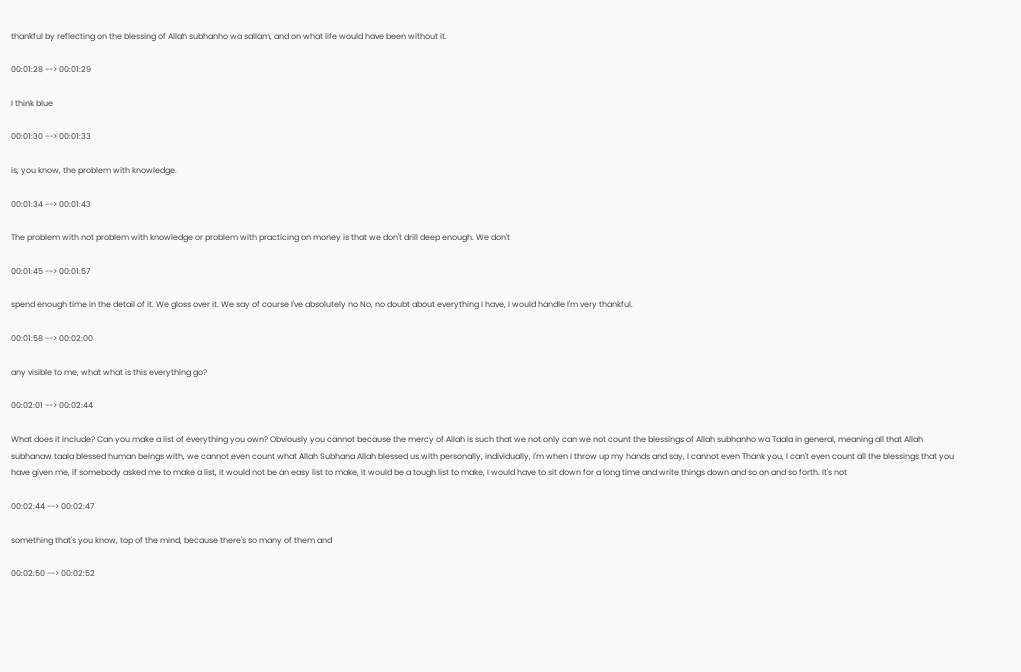thankful by reflecting on the blessing of Allah subhanho wa sallam, and on what life would have been without it.

00:01:28 --> 00:01:29

I think blue

00:01:30 --> 00:01:33

is, you know, the problem with knowledge.

00:01:34 --> 00:01:43

The problem with not problem with knowledge or problem with practicing on money is that we don't drill deep enough. We don't

00:01:45 --> 00:01:57

spend enough time in the detail of it. We gloss over it. We say of course I've absolutely no No, no doubt about everything I have, I would handle I'm very thankful.

00:01:58 --> 00:02:00

any visible to me, what what is this everything go?

00:02:01 --> 00:02:44

What does it include? Can you make a list of everything you own? Obviously you cannot because the mercy of Allah is such that we not only can we not count the blessings of Allah subhanho wa Taala in general, meaning all that Allah subhanaw taala blessed human beings with, we cannot even count what Allah Subhana Allah blessed us with personally, individually, I'm when I throw up my hands and say, I cannot even Thank you, I can't even count all the blessings that you have given me, if somebody asked me to make a list, it would not be an easy list to make, it would be a tough list to make, I would have to sit down for a long time and write things down and so on and so forth. It's not

00:02:44 --> 00:02:47

something that's you know, top of the mind, because there's so many of them and

00:02:50 --> 00:02:52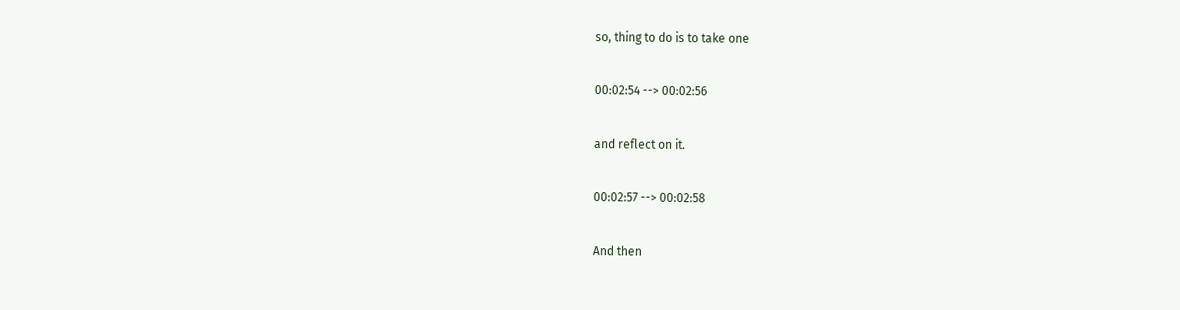so, thing to do is to take one

00:02:54 --> 00:02:56

and reflect on it.

00:02:57 --> 00:02:58

And then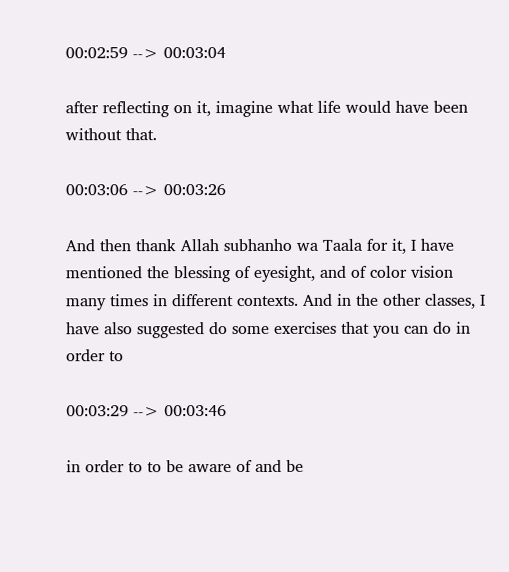00:02:59 --> 00:03:04

after reflecting on it, imagine what life would have been without that.

00:03:06 --> 00:03:26

And then thank Allah subhanho wa Taala for it, I have mentioned the blessing of eyesight, and of color vision many times in different contexts. And in the other classes, I have also suggested do some exercises that you can do in order to

00:03:29 --> 00:03:46

in order to to be aware of and be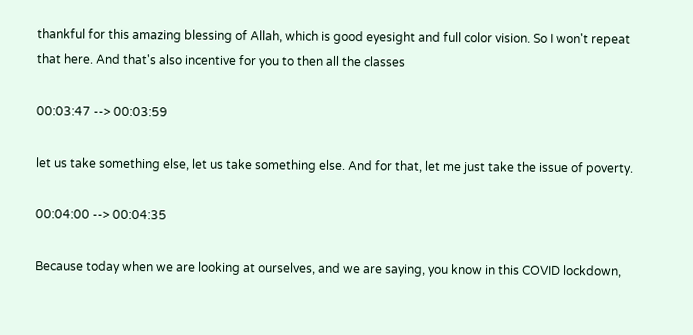thankful for this amazing blessing of Allah, which is good eyesight and full color vision. So I won't repeat that here. And that's also incentive for you to then all the classes

00:03:47 --> 00:03:59

let us take something else, let us take something else. And for that, let me just take the issue of poverty.

00:04:00 --> 00:04:35

Because today when we are looking at ourselves, and we are saying, you know in this COVID lockdown,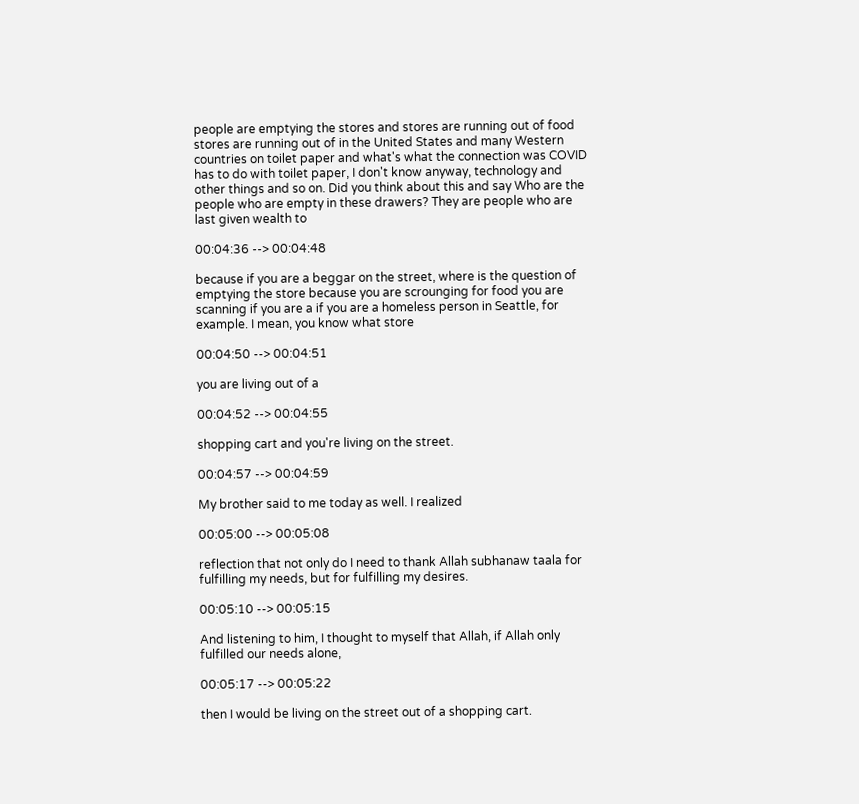people are emptying the stores and stores are running out of food stores are running out of in the United States and many Western countries on toilet paper and what's what the connection was COVID has to do with toilet paper, I don't know anyway, technology and other things and so on. Did you think about this and say Who are the people who are empty in these drawers? They are people who are last given wealth to

00:04:36 --> 00:04:48

because if you are a beggar on the street, where is the question of emptying the store because you are scrounging for food you are scanning if you are a if you are a homeless person in Seattle, for example. I mean, you know what store

00:04:50 --> 00:04:51

you are living out of a

00:04:52 --> 00:04:55

shopping cart and you're living on the street.

00:04:57 --> 00:04:59

My brother said to me today as well. I realized

00:05:00 --> 00:05:08

reflection that not only do I need to thank Allah subhanaw taala for fulfilling my needs, but for fulfilling my desires.

00:05:10 --> 00:05:15

And listening to him, I thought to myself that Allah, if Allah only fulfilled our needs alone,

00:05:17 --> 00:05:22

then I would be living on the street out of a shopping cart.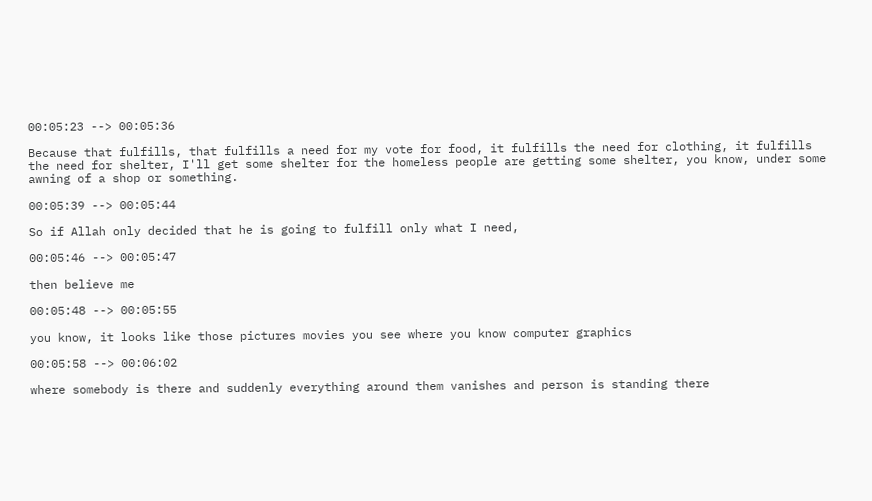00:05:23 --> 00:05:36

Because that fulfills, that fulfills a need for my vote for food, it fulfills the need for clothing, it fulfills the need for shelter, I'll get some shelter for the homeless people are getting some shelter, you know, under some awning of a shop or something.

00:05:39 --> 00:05:44

So if Allah only decided that he is going to fulfill only what I need,

00:05:46 --> 00:05:47

then believe me

00:05:48 --> 00:05:55

you know, it looks like those pictures movies you see where you know computer graphics

00:05:58 --> 00:06:02

where somebody is there and suddenly everything around them vanishes and person is standing there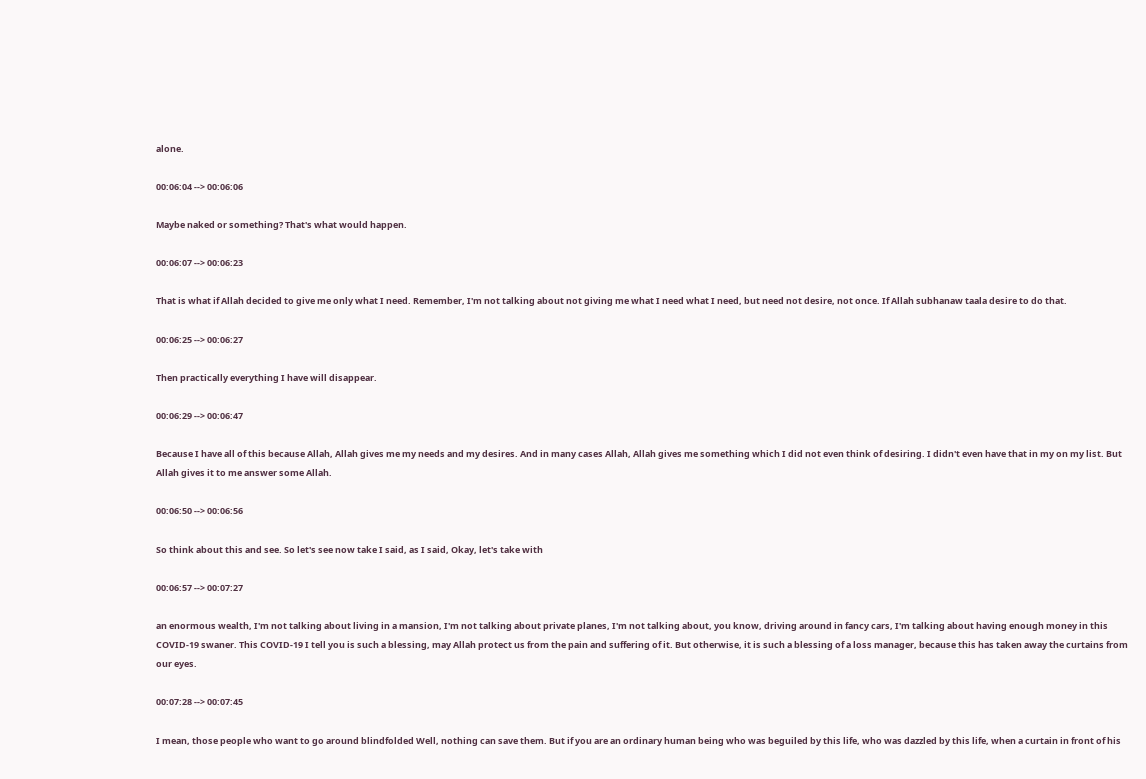alone.

00:06:04 --> 00:06:06

Maybe naked or something? That's what would happen.

00:06:07 --> 00:06:23

That is what if Allah decided to give me only what I need. Remember, I'm not talking about not giving me what I need what I need, but need not desire, not once. If Allah subhanaw taala desire to do that.

00:06:25 --> 00:06:27

Then practically everything I have will disappear.

00:06:29 --> 00:06:47

Because I have all of this because Allah, Allah gives me my needs and my desires. And in many cases Allah, Allah gives me something which I did not even think of desiring. I didn't even have that in my on my list. But Allah gives it to me answer some Allah.

00:06:50 --> 00:06:56

So think about this and see. So let's see now take I said, as I said, Okay, let's take with

00:06:57 --> 00:07:27

an enormous wealth, I'm not talking about living in a mansion, I'm not talking about private planes, I'm not talking about, you know, driving around in fancy cars, I'm talking about having enough money in this COVID-19 swaner. This COVID-19 I tell you is such a blessing, may Allah protect us from the pain and suffering of it. But otherwise, it is such a blessing of a loss manager, because this has taken away the curtains from our eyes.

00:07:28 --> 00:07:45

I mean, those people who want to go around blindfolded Well, nothing can save them. But if you are an ordinary human being who was beguiled by this life, who was dazzled by this life, when a curtain in front of his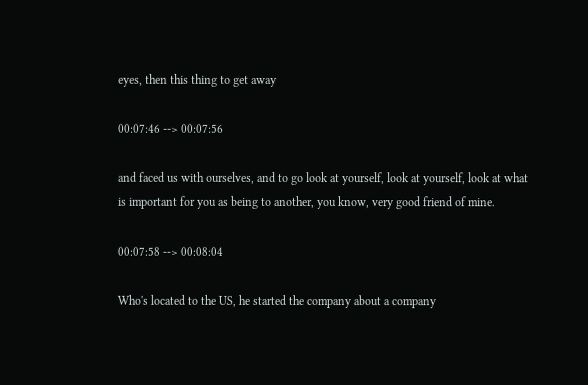eyes, then this thing to get away

00:07:46 --> 00:07:56

and faced us with ourselves, and to go look at yourself, look at yourself, look at what is important for you as being to another, you know, very good friend of mine.

00:07:58 --> 00:08:04

Who's located to the US, he started the company about a company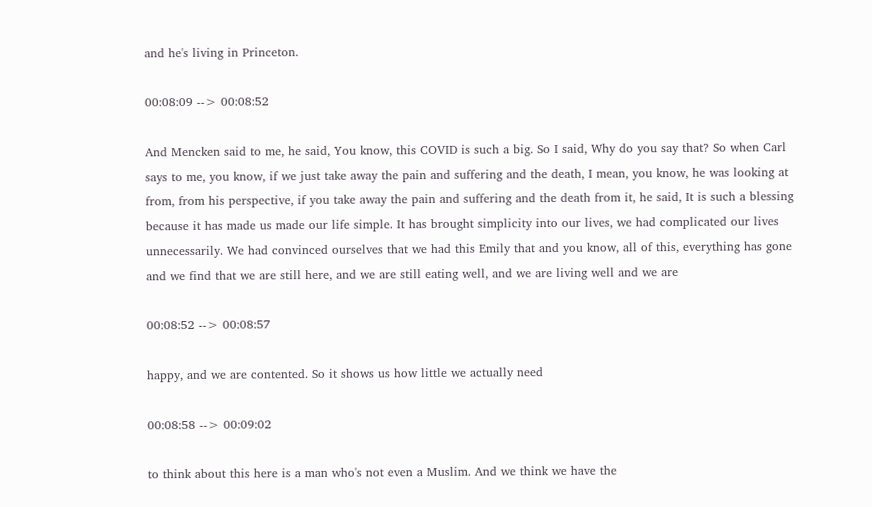and he's living in Princeton.

00:08:09 --> 00:08:52

And Mencken said to me, he said, You know, this COVID is such a big. So I said, Why do you say that? So when Carl says to me, you know, if we just take away the pain and suffering and the death, I mean, you know, he was looking at from, from his perspective, if you take away the pain and suffering and the death from it, he said, It is such a blessing because it has made us made our life simple. It has brought simplicity into our lives, we had complicated our lives unnecessarily. We had convinced ourselves that we had this Emily that and you know, all of this, everything has gone and we find that we are still here, and we are still eating well, and we are living well and we are

00:08:52 --> 00:08:57

happy, and we are contented. So it shows us how little we actually need

00:08:58 --> 00:09:02

to think about this here is a man who's not even a Muslim. And we think we have the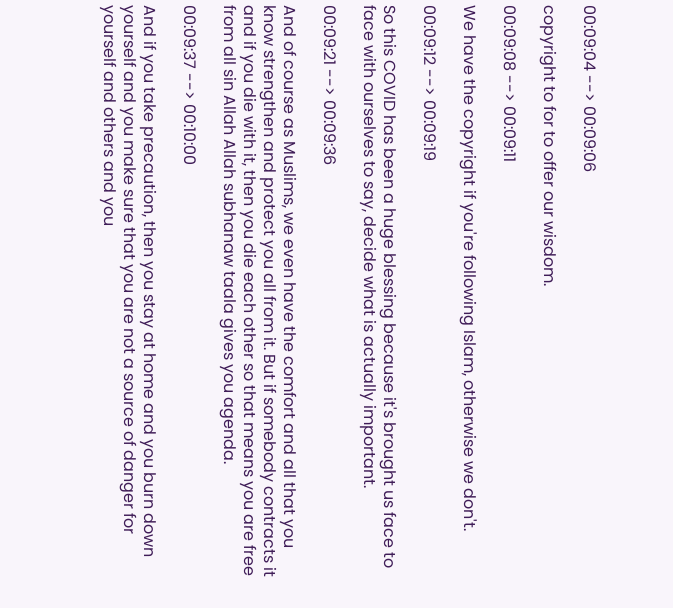00:09:04 --> 00:09:06

copyright to for to offer our wisdom.

00:09:08 --> 00:09:11

We have the copyright if you're following Islam, otherwise we don't.

00:09:12 --> 00:09:19

So this COVID has been a huge blessing because it's brought us face to face with ourselves to say, decide what is actually important.

00:09:21 --> 00:09:36

And of course as Muslims, we even have the comfort and all that you know strengthen and protect you all from it. But if somebody contracts it and if you die with it, then you die each other so that means you are free from all sin Allah Allah subhanaw taala gives you agenda.

00:09:37 --> 00:10:00

And if you take precaution, then you stay at home and you burn down yourself and you make sure that you are not a source of danger for yourself and others and you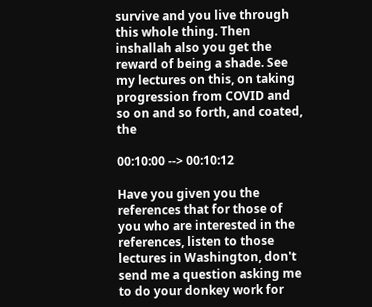survive and you live through this whole thing. Then inshallah also you get the reward of being a shade. See my lectures on this, on taking progression from COVID and so on and so forth, and coated, the

00:10:00 --> 00:10:12

Have you given you the references that for those of you who are interested in the references, listen to those lectures in Washington, don't send me a question asking me to do your donkey work for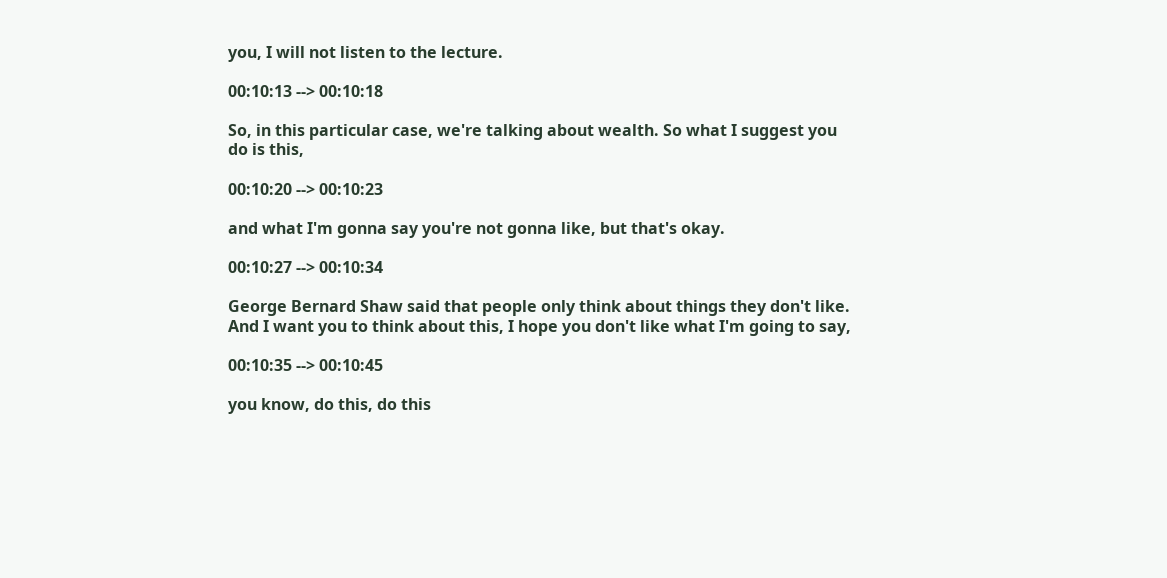you, I will not listen to the lecture.

00:10:13 --> 00:10:18

So, in this particular case, we're talking about wealth. So what I suggest you do is this,

00:10:20 --> 00:10:23

and what I'm gonna say you're not gonna like, but that's okay.

00:10:27 --> 00:10:34

George Bernard Shaw said that people only think about things they don't like. And I want you to think about this, I hope you don't like what I'm going to say,

00:10:35 --> 00:10:45

you know, do this, do this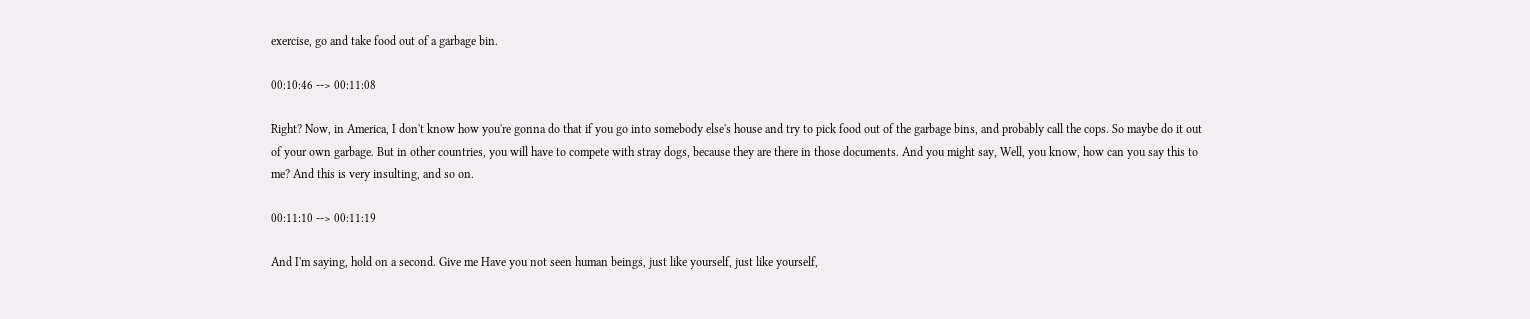exercise, go and take food out of a garbage bin.

00:10:46 --> 00:11:08

Right? Now, in America, I don't know how you're gonna do that if you go into somebody else's house and try to pick food out of the garbage bins, and probably call the cops. So maybe do it out of your own garbage. But in other countries, you will have to compete with stray dogs, because they are there in those documents. And you might say, Well, you know, how can you say this to me? And this is very insulting, and so on.

00:11:10 --> 00:11:19

And I'm saying, hold on a second. Give me Have you not seen human beings, just like yourself, just like yourself,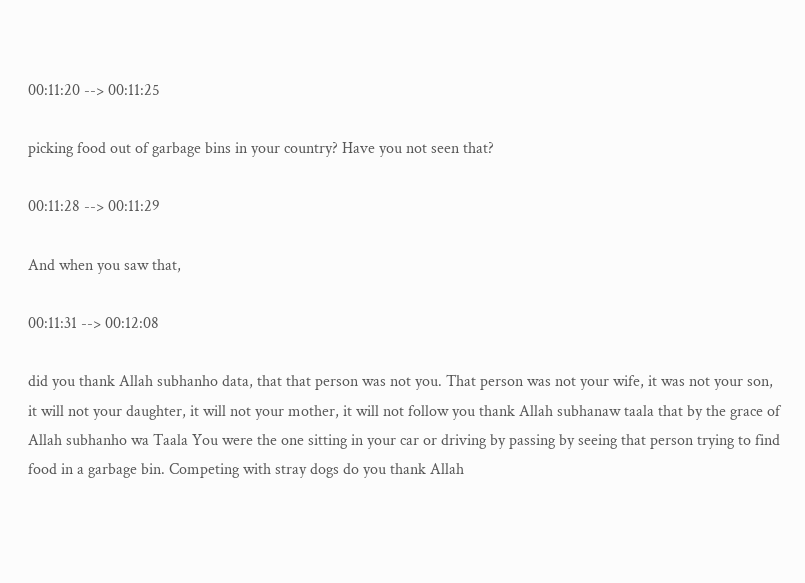00:11:20 --> 00:11:25

picking food out of garbage bins in your country? Have you not seen that?

00:11:28 --> 00:11:29

And when you saw that,

00:11:31 --> 00:12:08

did you thank Allah subhanho data, that that person was not you. That person was not your wife, it was not your son, it will not your daughter, it will not your mother, it will not follow you thank Allah subhanaw taala that by the grace of Allah subhanho wa Taala You were the one sitting in your car or driving by passing by seeing that person trying to find food in a garbage bin. Competing with stray dogs do you thank Allah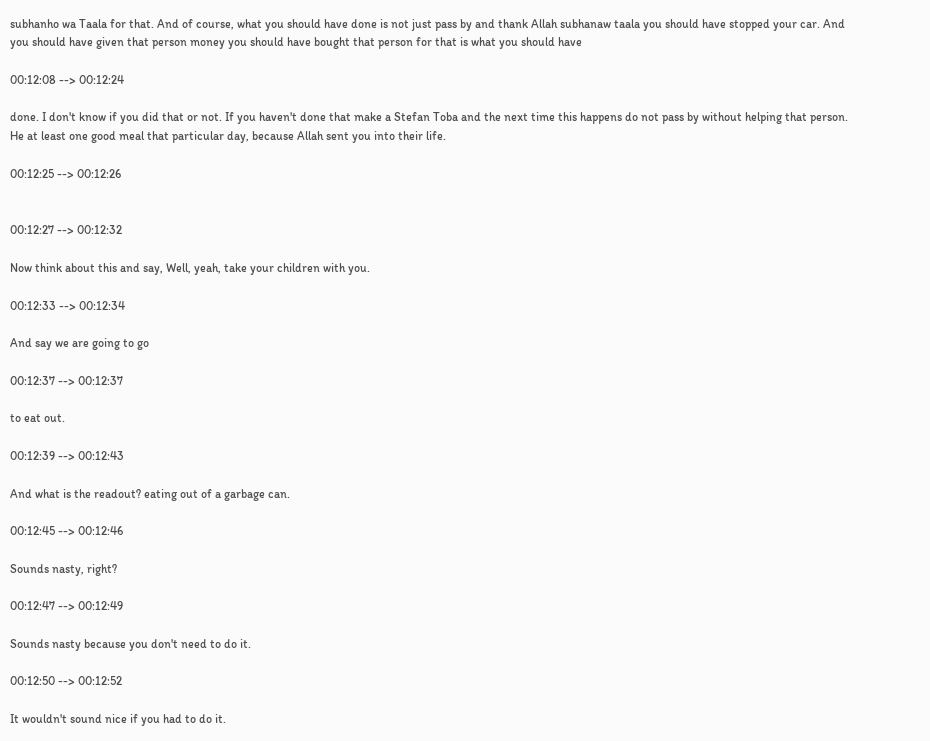subhanho wa Taala for that. And of course, what you should have done is not just pass by and thank Allah subhanaw taala you should have stopped your car. And you should have given that person money you should have bought that person for that is what you should have

00:12:08 --> 00:12:24

done. I don't know if you did that or not. If you haven't done that make a Stefan Toba and the next time this happens do not pass by without helping that person. He at least one good meal that particular day, because Allah sent you into their life.

00:12:25 --> 00:12:26


00:12:27 --> 00:12:32

Now think about this and say, Well, yeah, take your children with you.

00:12:33 --> 00:12:34

And say we are going to go

00:12:37 --> 00:12:37

to eat out.

00:12:39 --> 00:12:43

And what is the readout? eating out of a garbage can.

00:12:45 --> 00:12:46

Sounds nasty, right?

00:12:47 --> 00:12:49

Sounds nasty because you don't need to do it.

00:12:50 --> 00:12:52

It wouldn't sound nice if you had to do it.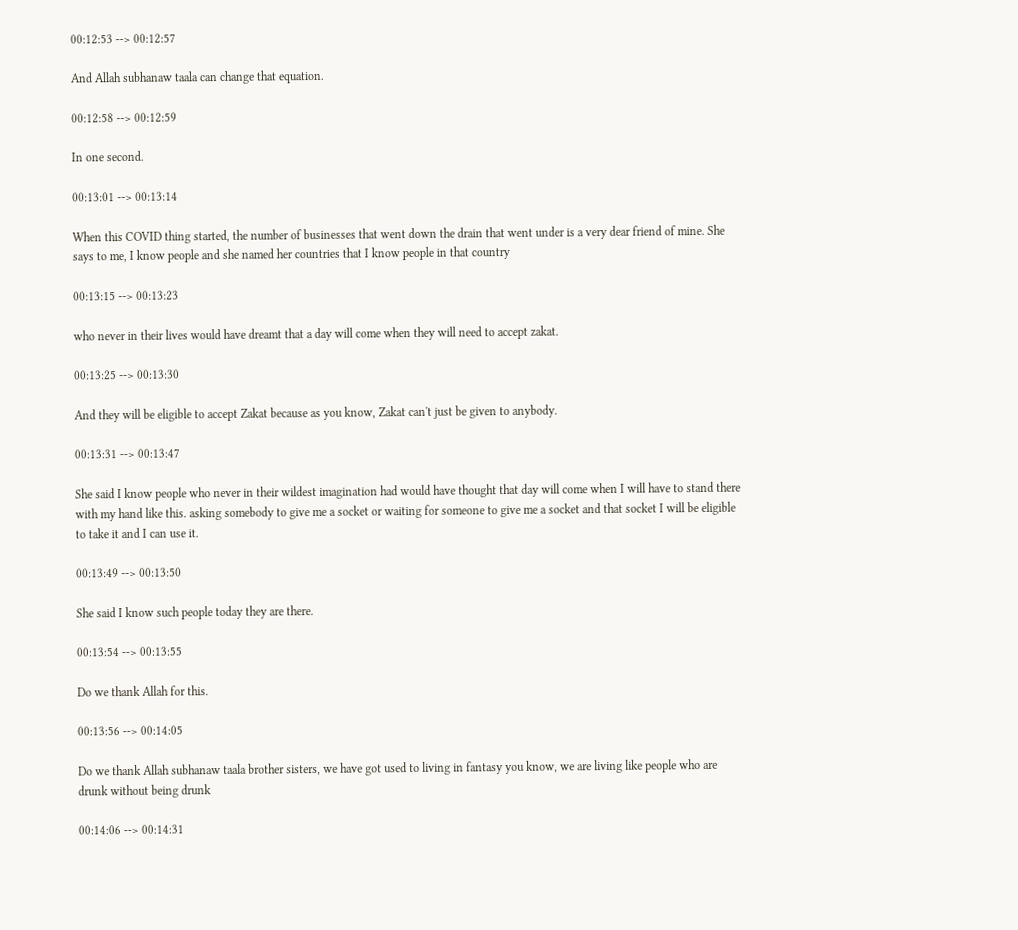00:12:53 --> 00:12:57

And Allah subhanaw taala can change that equation.

00:12:58 --> 00:12:59

In one second.

00:13:01 --> 00:13:14

When this COVID thing started, the number of businesses that went down the drain that went under is a very dear friend of mine. She says to me, I know people and she named her countries that I know people in that country

00:13:15 --> 00:13:23

who never in their lives would have dreamt that a day will come when they will need to accept zakat.

00:13:25 --> 00:13:30

And they will be eligible to accept Zakat because as you know, Zakat can't just be given to anybody.

00:13:31 --> 00:13:47

She said I know people who never in their wildest imagination had would have thought that day will come when I will have to stand there with my hand like this. asking somebody to give me a socket or waiting for someone to give me a socket and that socket I will be eligible to take it and I can use it.

00:13:49 --> 00:13:50

She said I know such people today they are there.

00:13:54 --> 00:13:55

Do we thank Allah for this.

00:13:56 --> 00:14:05

Do we thank Allah subhanaw taala brother sisters, we have got used to living in fantasy you know, we are living like people who are drunk without being drunk

00:14:06 --> 00:14:31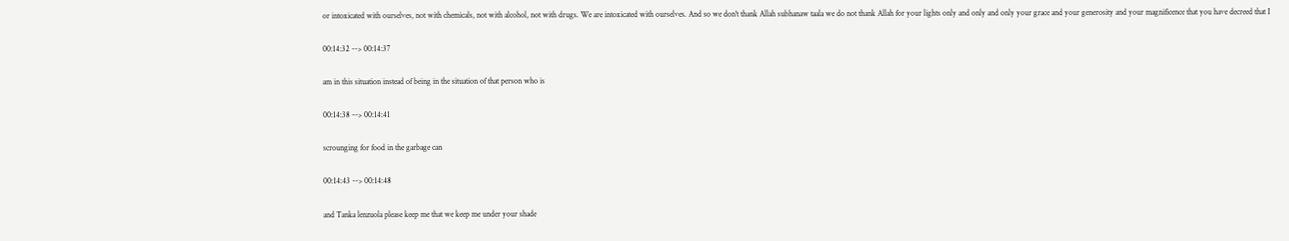or intoxicated with ourselves, not with chemicals, not with alcohol, not with drugs. We are intoxicated with ourselves. And so we don't thank Allah subhanaw taala we do not thank Allah for your lights only and only and only your grace and your generosity and your magnificence that you have decreed that I

00:14:32 --> 00:14:37

am in this situation instead of being in the situation of that person who is

00:14:38 --> 00:14:41

scrounging for food in the garbage can

00:14:43 --> 00:14:48

and Tanka lenzuola please keep me that we keep me under your shade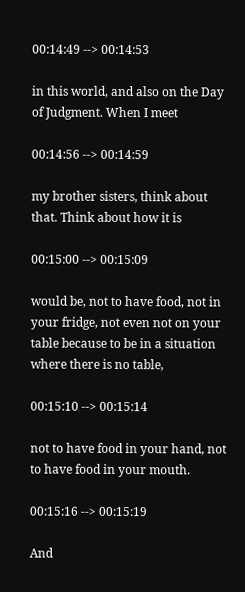00:14:49 --> 00:14:53

in this world, and also on the Day of Judgment. When I meet

00:14:56 --> 00:14:59

my brother sisters, think about that. Think about how it is

00:15:00 --> 00:15:09

would be, not to have food, not in your fridge, not even not on your table because to be in a situation where there is no table,

00:15:10 --> 00:15:14

not to have food in your hand, not to have food in your mouth.

00:15:16 --> 00:15:19

And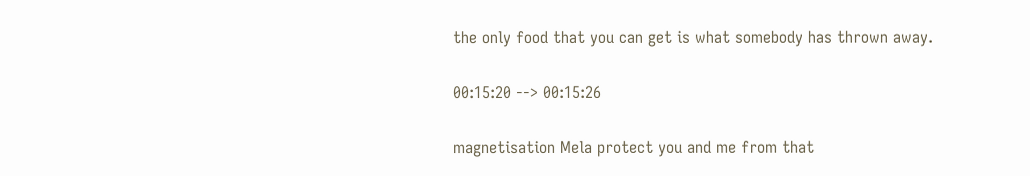the only food that you can get is what somebody has thrown away.

00:15:20 --> 00:15:26

magnetisation Mela protect you and me from that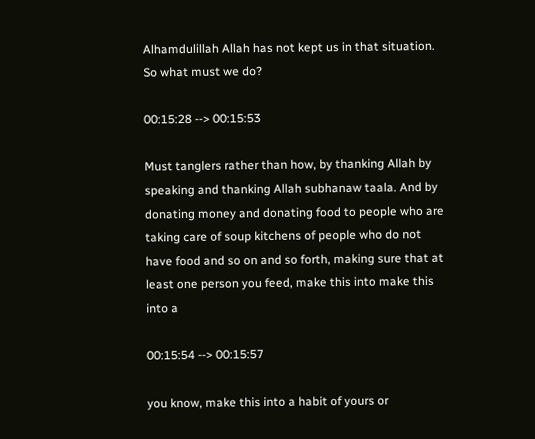Alhamdulillah Allah has not kept us in that situation. So what must we do?

00:15:28 --> 00:15:53

Must tanglers rather than how, by thanking Allah by speaking and thanking Allah subhanaw taala. And by donating money and donating food to people who are taking care of soup kitchens of people who do not have food and so on and so forth, making sure that at least one person you feed, make this into make this into a

00:15:54 --> 00:15:57

you know, make this into a habit of yours or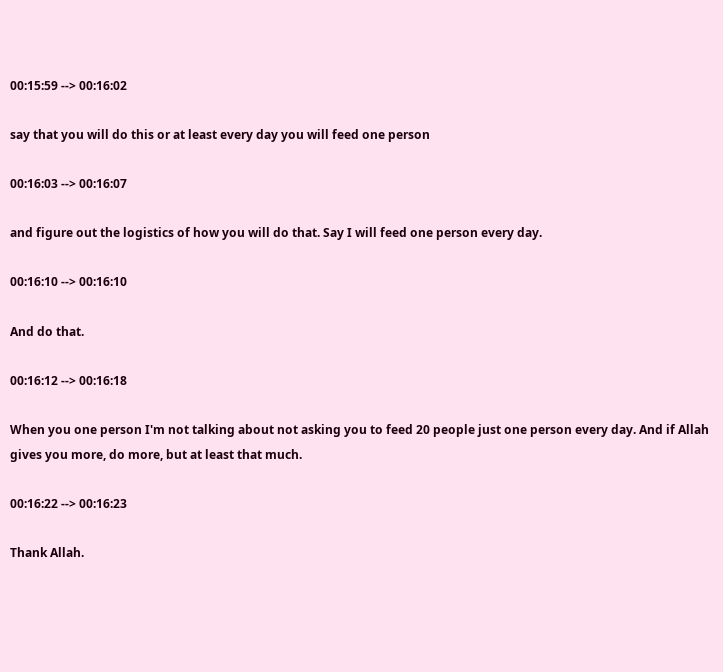00:15:59 --> 00:16:02

say that you will do this or at least every day you will feed one person

00:16:03 --> 00:16:07

and figure out the logistics of how you will do that. Say I will feed one person every day.

00:16:10 --> 00:16:10

And do that.

00:16:12 --> 00:16:18

When you one person I'm not talking about not asking you to feed 20 people just one person every day. And if Allah gives you more, do more, but at least that much.

00:16:22 --> 00:16:23

Thank Allah.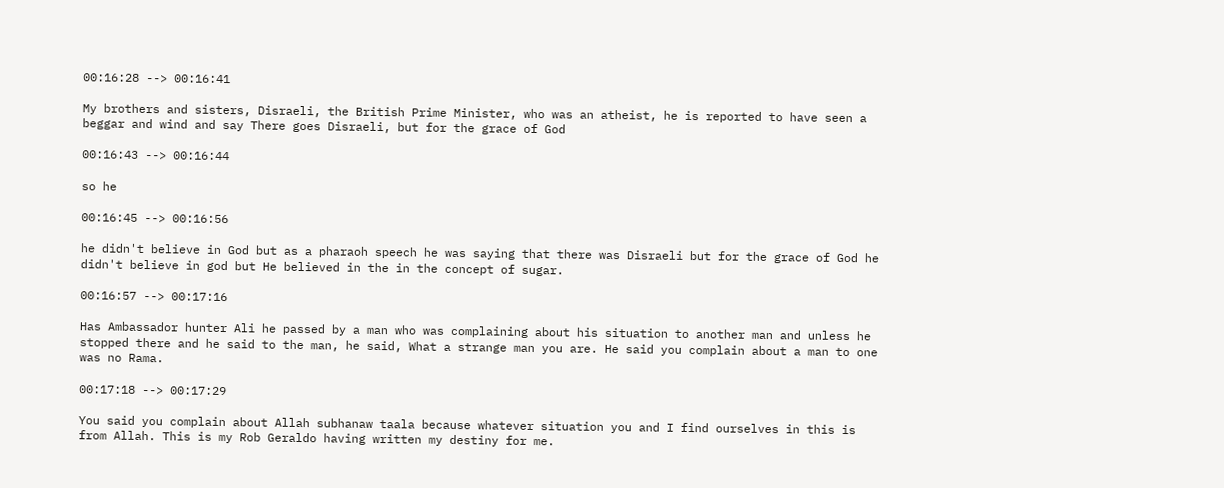00:16:28 --> 00:16:41

My brothers and sisters, Disraeli, the British Prime Minister, who was an atheist, he is reported to have seen a beggar and wind and say There goes Disraeli, but for the grace of God

00:16:43 --> 00:16:44

so he

00:16:45 --> 00:16:56

he didn't believe in God but as a pharaoh speech he was saying that there was Disraeli but for the grace of God he didn't believe in god but He believed in the in the concept of sugar.

00:16:57 --> 00:17:16

Has Ambassador hunter Ali he passed by a man who was complaining about his situation to another man and unless he stopped there and he said to the man, he said, What a strange man you are. He said you complain about a man to one was no Rama.

00:17:18 --> 00:17:29

You said you complain about Allah subhanaw taala because whatever situation you and I find ourselves in this is from Allah. This is my Rob Geraldo having written my destiny for me.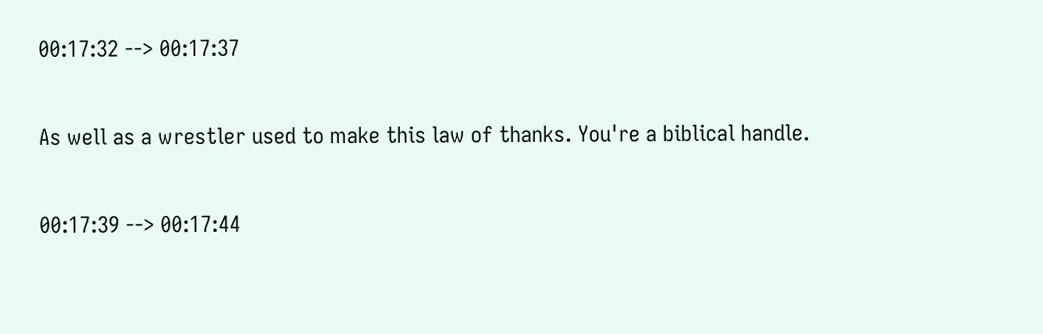00:17:32 --> 00:17:37

As well as a wrestler used to make this law of thanks. You're a biblical handle.

00:17:39 --> 00:17:44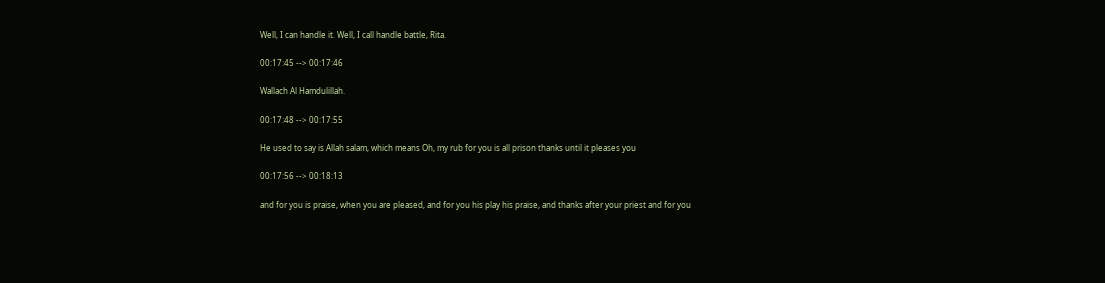Well, I can handle it. Well, I call handle battle, Rita.

00:17:45 --> 00:17:46

Wallach Al Hamdulillah.

00:17:48 --> 00:17:55

He used to say is Allah salam, which means Oh, my rub for you is all prison thanks until it pleases you

00:17:56 --> 00:18:13

and for you is praise, when you are pleased, and for you his play his praise, and thanks after your priest and for you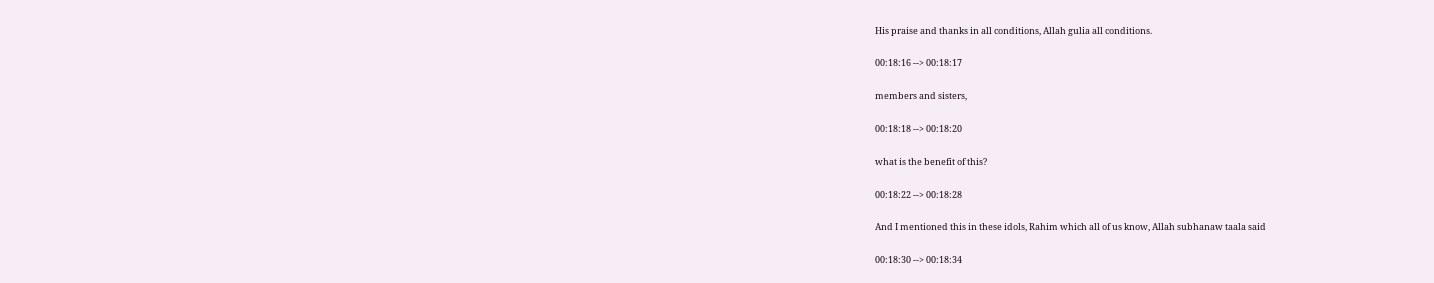His praise and thanks in all conditions, Allah gulia all conditions.

00:18:16 --> 00:18:17

members and sisters,

00:18:18 --> 00:18:20

what is the benefit of this?

00:18:22 --> 00:18:28

And I mentioned this in these idols, Rahim which all of us know, Allah subhanaw taala said

00:18:30 --> 00:18:34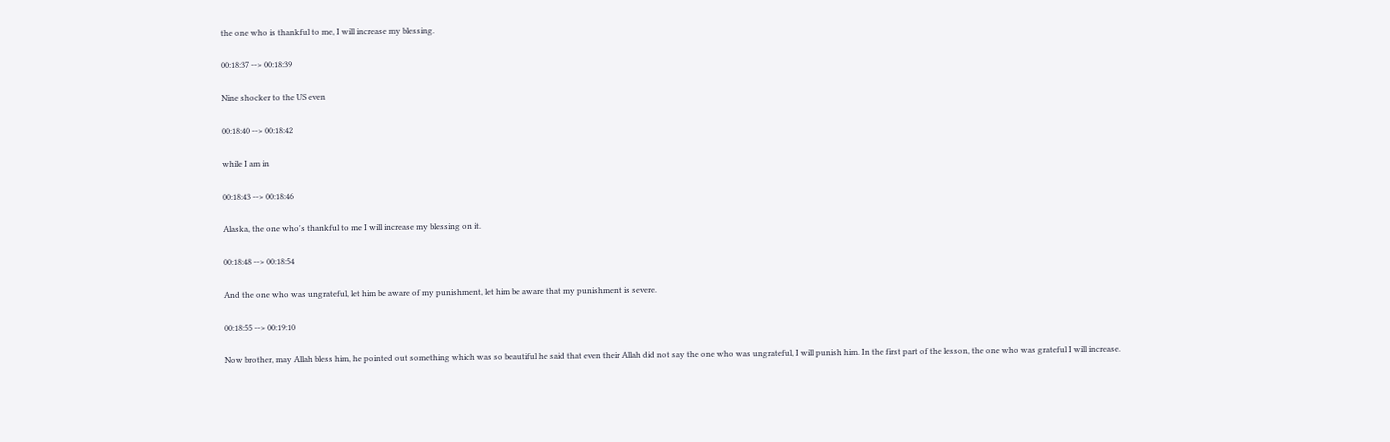the one who is thankful to me, I will increase my blessing.

00:18:37 --> 00:18:39

Nine shocker to the US even

00:18:40 --> 00:18:42

while I am in

00:18:43 --> 00:18:46

Alaska, the one who's thankful to me I will increase my blessing on it.

00:18:48 --> 00:18:54

And the one who was ungrateful, let him be aware of my punishment, let him be aware that my punishment is severe.

00:18:55 --> 00:19:10

Now brother, may Allah bless him, he pointed out something which was so beautiful he said that even their Allah did not say the one who was ungrateful, I will punish him. In the first part of the lesson, the one who was grateful I will increase.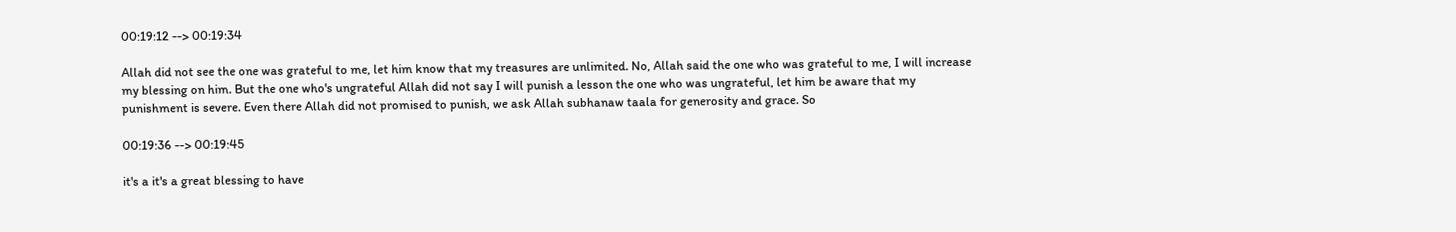00:19:12 --> 00:19:34

Allah did not see the one was grateful to me, let him know that my treasures are unlimited. No, Allah said the one who was grateful to me, I will increase my blessing on him. But the one who's ungrateful Allah did not say I will punish a lesson the one who was ungrateful, let him be aware that my punishment is severe. Even there Allah did not promised to punish, we ask Allah subhanaw taala for generosity and grace. So

00:19:36 --> 00:19:45

it's a it's a great blessing to have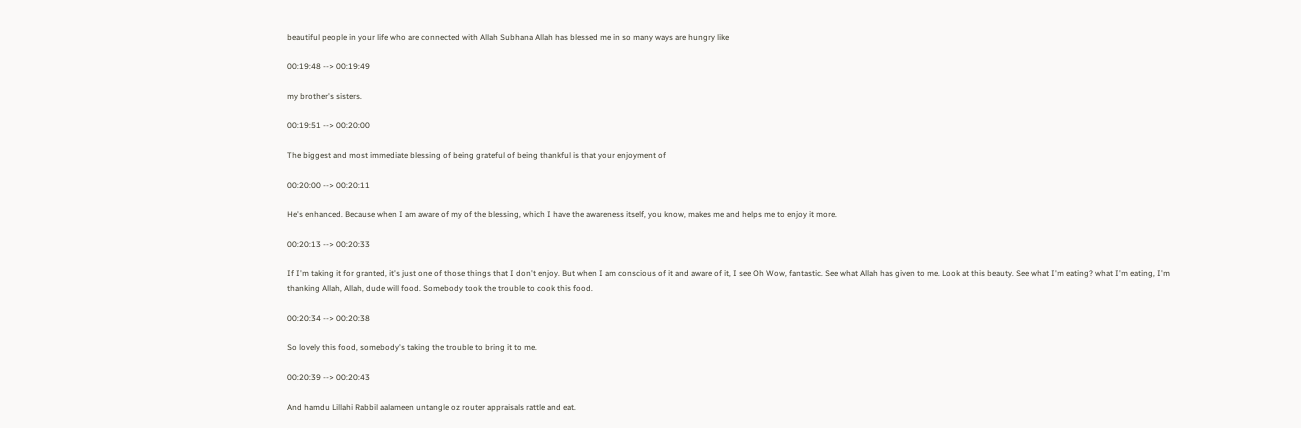beautiful people in your life who are connected with Allah Subhana Allah has blessed me in so many ways are hungry like

00:19:48 --> 00:19:49

my brother's sisters.

00:19:51 --> 00:20:00

The biggest and most immediate blessing of being grateful of being thankful is that your enjoyment of

00:20:00 --> 00:20:11

He's enhanced. Because when I am aware of my of the blessing, which I have the awareness itself, you know, makes me and helps me to enjoy it more.

00:20:13 --> 00:20:33

If I'm taking it for granted, it's just one of those things that I don't enjoy. But when I am conscious of it and aware of it, I see Oh Wow, fantastic. See what Allah has given to me. Look at this beauty. See what I'm eating? what I'm eating, I'm thanking Allah, Allah, dude will food. Somebody took the trouble to cook this food.

00:20:34 --> 00:20:38

So lovely this food, somebody's taking the trouble to bring it to me.

00:20:39 --> 00:20:43

And hamdu Lillahi Rabbil aalameen untangle oz router appraisals rattle and eat.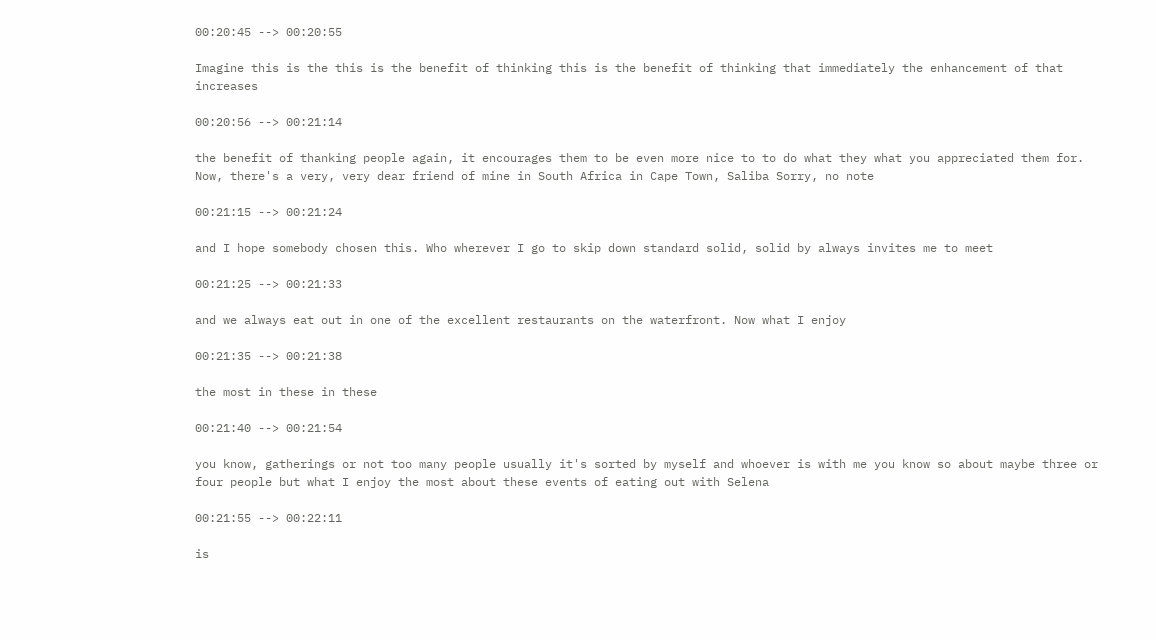00:20:45 --> 00:20:55

Imagine this is the this is the benefit of thinking this is the benefit of thinking that immediately the enhancement of that increases

00:20:56 --> 00:21:14

the benefit of thanking people again, it encourages them to be even more nice to to do what they what you appreciated them for. Now, there's a very, very dear friend of mine in South Africa in Cape Town, Saliba Sorry, no note

00:21:15 --> 00:21:24

and I hope somebody chosen this. Who wherever I go to skip down standard solid, solid by always invites me to meet

00:21:25 --> 00:21:33

and we always eat out in one of the excellent restaurants on the waterfront. Now what I enjoy

00:21:35 --> 00:21:38

the most in these in these

00:21:40 --> 00:21:54

you know, gatherings or not too many people usually it's sorted by myself and whoever is with me you know so about maybe three or four people but what I enjoy the most about these events of eating out with Selena

00:21:55 --> 00:22:11

is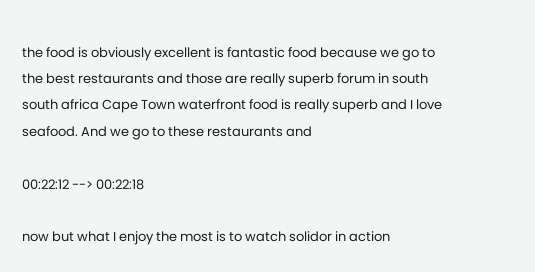the food is obviously excellent is fantastic food because we go to the best restaurants and those are really superb forum in south south africa Cape Town waterfront food is really superb and I love seafood. And we go to these restaurants and

00:22:12 --> 00:22:18

now but what I enjoy the most is to watch solidor in action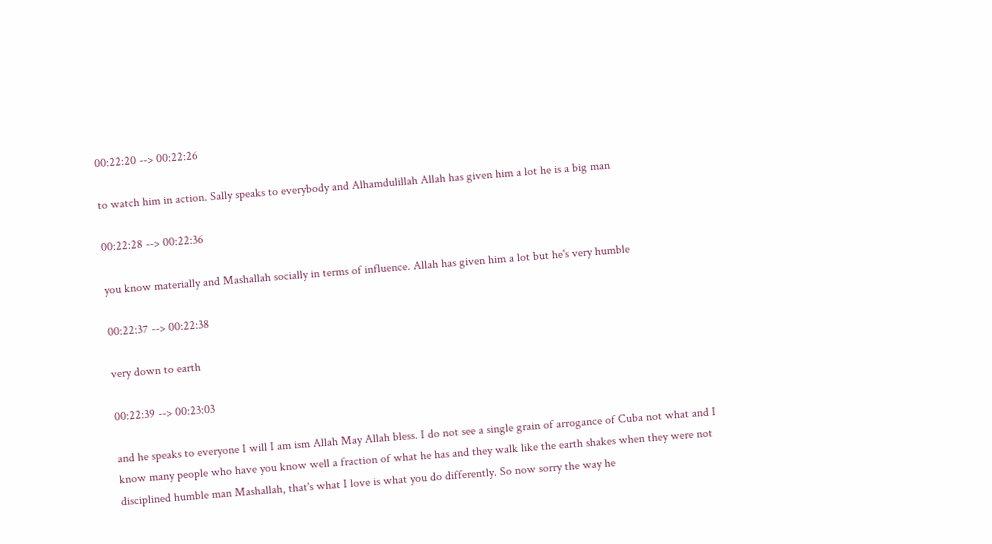00:22:20 --> 00:22:26

to watch him in action. Sally speaks to everybody and Alhamdulillah Allah has given him a lot he is a big man

00:22:28 --> 00:22:36

you know materially and Mashallah socially in terms of influence. Allah has given him a lot but he's very humble

00:22:37 --> 00:22:38

very down to earth

00:22:39 --> 00:23:03

and he speaks to everyone I will I am ism Allah May Allah bless. I do not see a single grain of arrogance of Cuba not what and I know many people who have you know well a fraction of what he has and they walk like the earth shakes when they were not disciplined humble man Mashallah, that's what I love is what you do differently. So now sorry the way he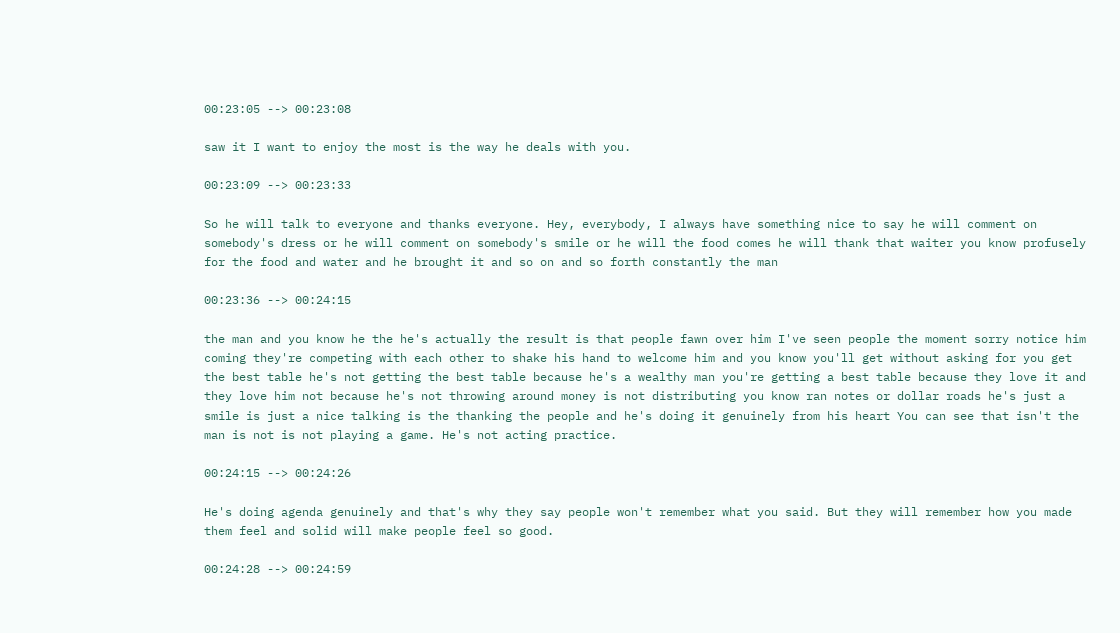00:23:05 --> 00:23:08

saw it I want to enjoy the most is the way he deals with you.

00:23:09 --> 00:23:33

So he will talk to everyone and thanks everyone. Hey, everybody, I always have something nice to say he will comment on somebody's dress or he will comment on somebody's smile or he will the food comes he will thank that waiter you know profusely for the food and water and he brought it and so on and so forth constantly the man

00:23:36 --> 00:24:15

the man and you know he the he's actually the result is that people fawn over him I've seen people the moment sorry notice him coming they're competing with each other to shake his hand to welcome him and you know you'll get without asking for you get the best table he's not getting the best table because he's a wealthy man you're getting a best table because they love it and they love him not because he's not throwing around money is not distributing you know ran notes or dollar roads he's just a smile is just a nice talking is the thanking the people and he's doing it genuinely from his heart You can see that isn't the man is not is not playing a game. He's not acting practice.

00:24:15 --> 00:24:26

He's doing agenda genuinely and that's why they say people won't remember what you said. But they will remember how you made them feel and solid will make people feel so good.

00:24:28 --> 00:24:59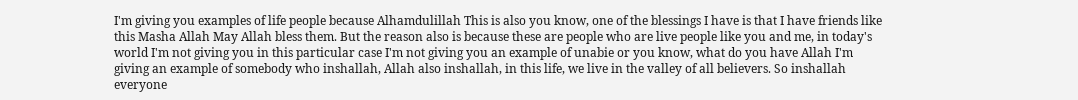I'm giving you examples of life people because Alhamdulillah This is also you know, one of the blessings I have is that I have friends like this Masha Allah May Allah bless them. But the reason also is because these are people who are live people like you and me, in today's world I'm not giving you in this particular case I'm not giving you an example of unabie or you know, what do you have Allah I'm giving an example of somebody who inshallah, Allah also inshallah, in this life, we live in the valley of all believers. So inshallah everyone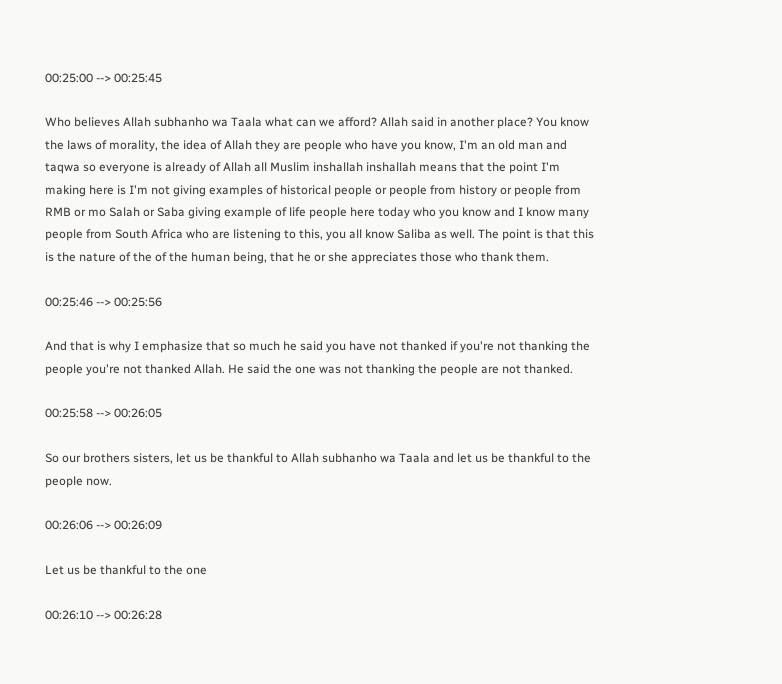00:25:00 --> 00:25:45

Who believes Allah subhanho wa Taala what can we afford? Allah said in another place? You know the laws of morality, the idea of Allah they are people who have you know, I'm an old man and taqwa so everyone is already of Allah all Muslim inshallah inshallah means that the point I'm making here is I'm not giving examples of historical people or people from history or people from RMB or mo Salah or Saba giving example of life people here today who you know and I know many people from South Africa who are listening to this, you all know Saliba as well. The point is that this is the nature of the of the human being, that he or she appreciates those who thank them.

00:25:46 --> 00:25:56

And that is why I emphasize that so much he said you have not thanked if you're not thanking the people you're not thanked Allah. He said the one was not thanking the people are not thanked.

00:25:58 --> 00:26:05

So our brothers sisters, let us be thankful to Allah subhanho wa Taala and let us be thankful to the people now.

00:26:06 --> 00:26:09

Let us be thankful to the one

00:26:10 --> 00:26:28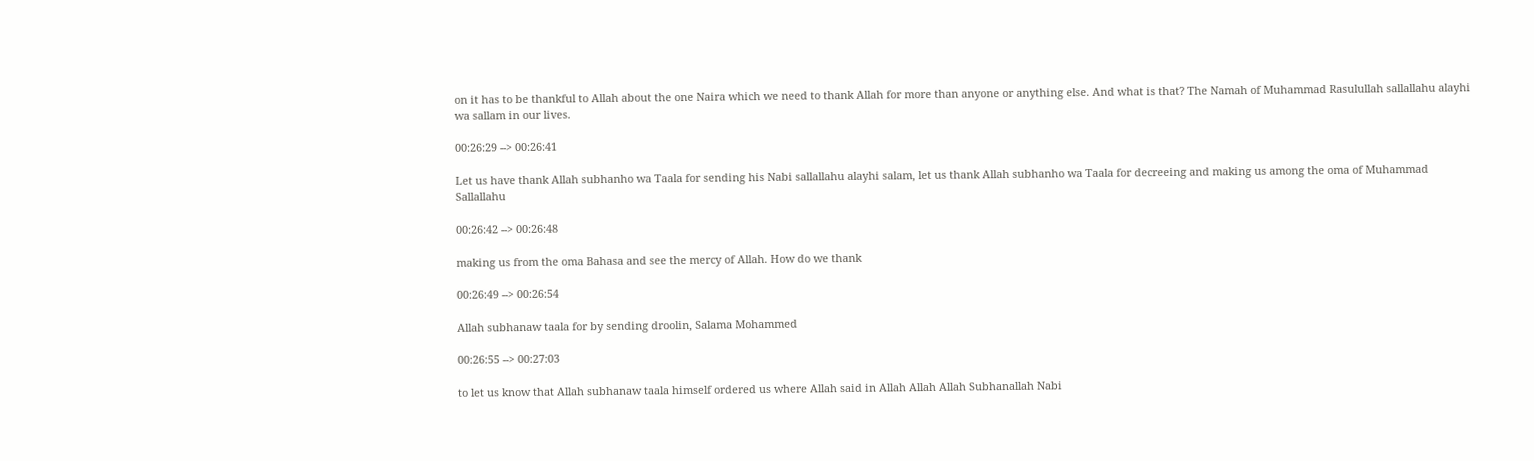on it has to be thankful to Allah about the one Naira which we need to thank Allah for more than anyone or anything else. And what is that? The Namah of Muhammad Rasulullah sallallahu alayhi wa sallam in our lives.

00:26:29 --> 00:26:41

Let us have thank Allah subhanho wa Taala for sending his Nabi sallallahu alayhi salam, let us thank Allah subhanho wa Taala for decreeing and making us among the oma of Muhammad Sallallahu

00:26:42 --> 00:26:48

making us from the oma Bahasa and see the mercy of Allah. How do we thank

00:26:49 --> 00:26:54

Allah subhanaw taala for by sending droolin, Salama Mohammed

00:26:55 --> 00:27:03

to let us know that Allah subhanaw taala himself ordered us where Allah said in Allah Allah Allah Subhanallah Nabi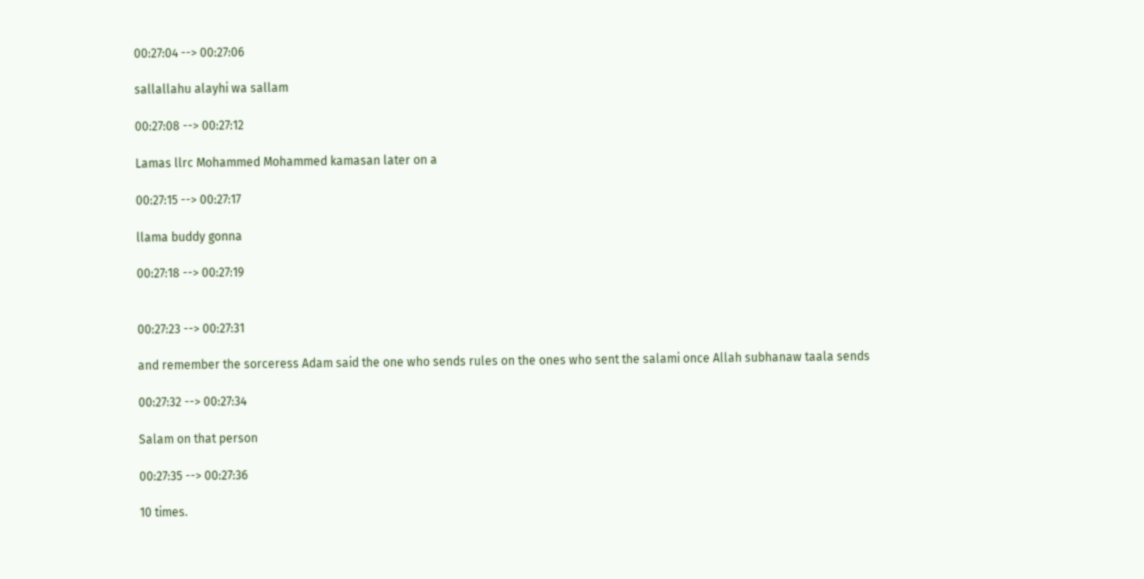00:27:04 --> 00:27:06

sallallahu alayhi wa sallam

00:27:08 --> 00:27:12

Lamas llrc Mohammed Mohammed kamasan later on a

00:27:15 --> 00:27:17

llama buddy gonna

00:27:18 --> 00:27:19


00:27:23 --> 00:27:31

and remember the sorceress Adam said the one who sends rules on the ones who sent the salami once Allah subhanaw taala sends

00:27:32 --> 00:27:34

Salam on that person

00:27:35 --> 00:27:36

10 times.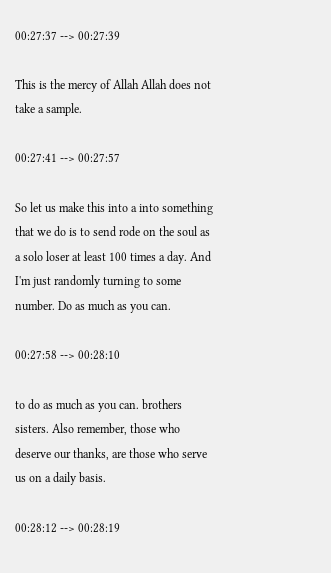00:27:37 --> 00:27:39

This is the mercy of Allah Allah does not take a sample.

00:27:41 --> 00:27:57

So let us make this into a into something that we do is to send rode on the soul as a solo loser at least 100 times a day. And I'm just randomly turning to some number. Do as much as you can.

00:27:58 --> 00:28:10

to do as much as you can. brothers sisters. Also remember, those who deserve our thanks, are those who serve us on a daily basis.

00:28:12 --> 00:28:19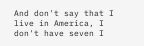And don't say that I live in America, I don't have seven I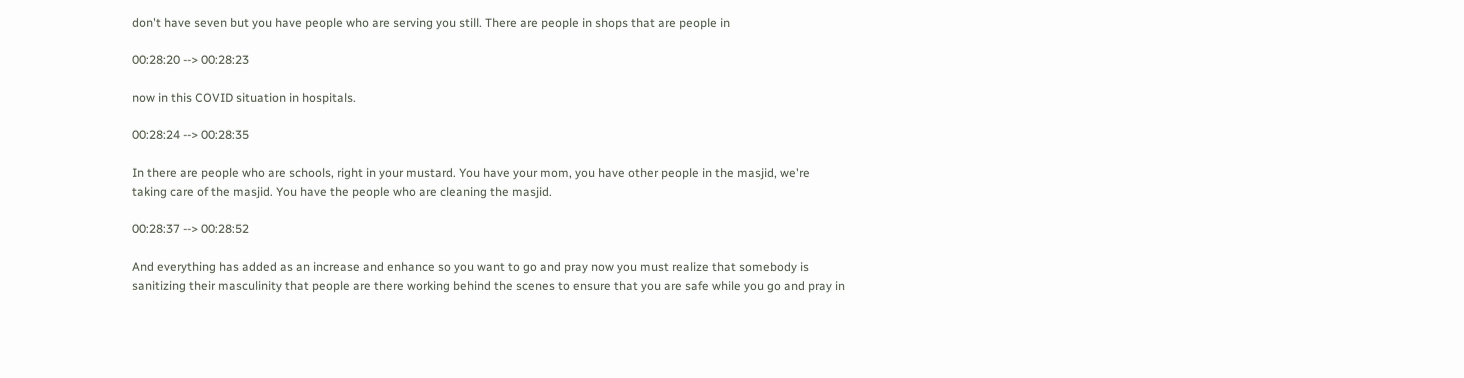don't have seven but you have people who are serving you still. There are people in shops that are people in

00:28:20 --> 00:28:23

now in this COVID situation in hospitals.

00:28:24 --> 00:28:35

In there are people who are schools, right in your mustard. You have your mom, you have other people in the masjid, we're taking care of the masjid. You have the people who are cleaning the masjid.

00:28:37 --> 00:28:52

And everything has added as an increase and enhance so you want to go and pray now you must realize that somebody is sanitizing their masculinity that people are there working behind the scenes to ensure that you are safe while you go and pray in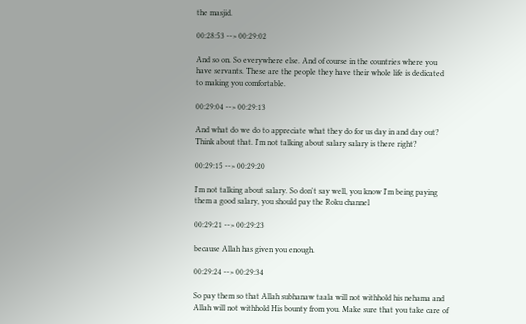the masjid.

00:28:53 --> 00:29:02

And so on. So everywhere else. And of course in the countries where you have servants. These are the people they have their whole life is dedicated to making you comfortable.

00:29:04 --> 00:29:13

And what do we do to appreciate what they do for us day in and day out? Think about that. I'm not talking about salary salary is there right?

00:29:15 --> 00:29:20

I'm not talking about salary. So don't say well, you know I'm being paying them a good salary, you should pay the Roku channel

00:29:21 --> 00:29:23

because Allah has given you enough.

00:29:24 --> 00:29:34

So pay them so that Allah subhanaw taala will not withhold his nehama and Allah will not withhold His bounty from you. Make sure that you take care of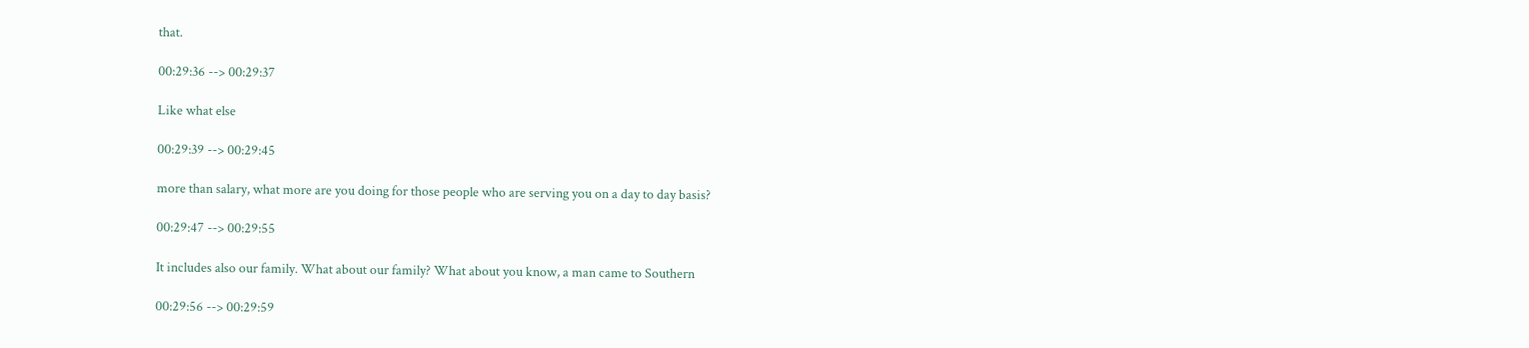that.

00:29:36 --> 00:29:37

Like what else

00:29:39 --> 00:29:45

more than salary, what more are you doing for those people who are serving you on a day to day basis?

00:29:47 --> 00:29:55

It includes also our family. What about our family? What about you know, a man came to Southern

00:29:56 --> 00:29:59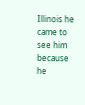Illinois he came to see him because he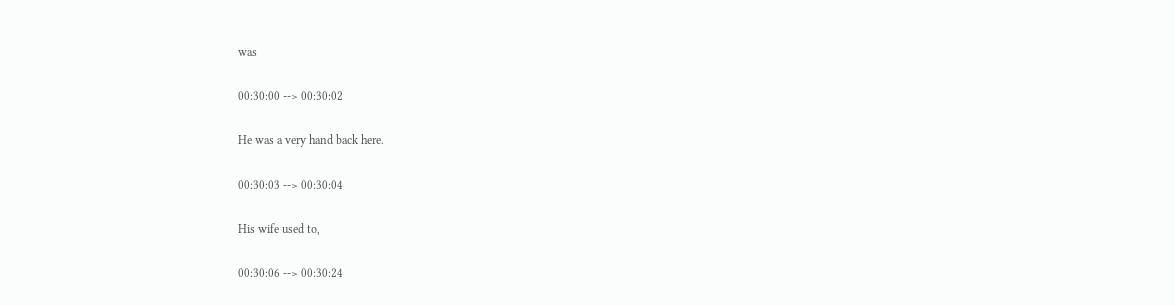was

00:30:00 --> 00:30:02

He was a very hand back here.

00:30:03 --> 00:30:04

His wife used to,

00:30:06 --> 00:30:24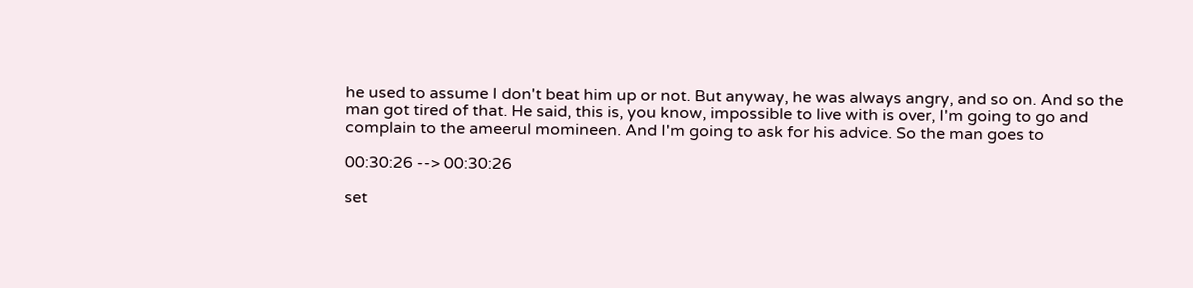he used to assume I don't beat him up or not. But anyway, he was always angry, and so on. And so the man got tired of that. He said, this is, you know, impossible to live with is over, I'm going to go and complain to the ameerul momineen. And I'm going to ask for his advice. So the man goes to

00:30:26 --> 00:30:26

set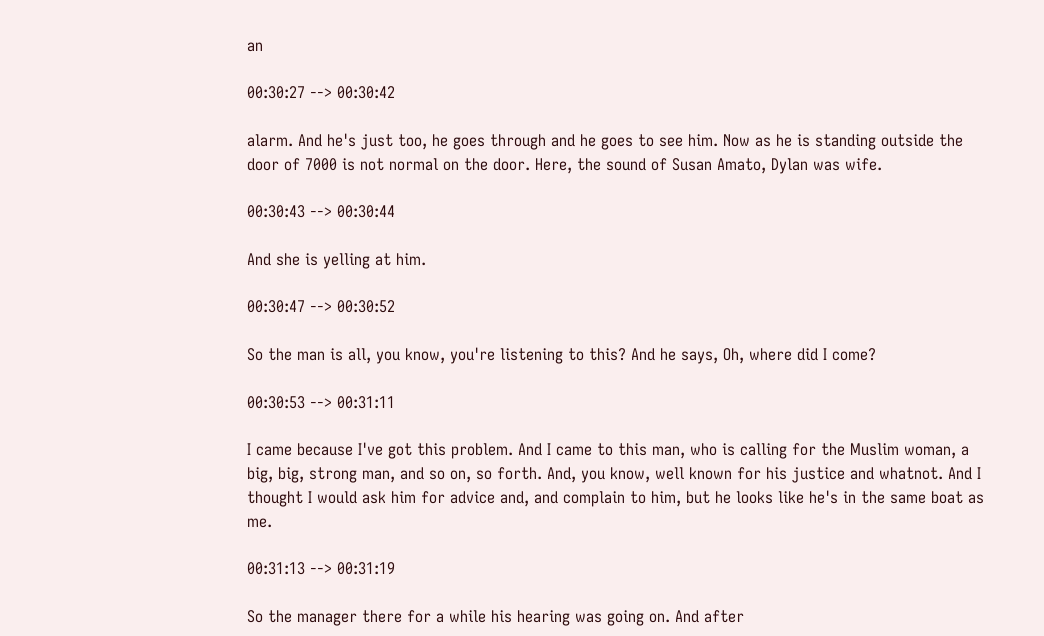an

00:30:27 --> 00:30:42

alarm. And he's just too, he goes through and he goes to see him. Now as he is standing outside the door of 7000 is not normal on the door. Here, the sound of Susan Amato, Dylan was wife.

00:30:43 --> 00:30:44

And she is yelling at him.

00:30:47 --> 00:30:52

So the man is all, you know, you're listening to this? And he says, Oh, where did I come?

00:30:53 --> 00:31:11

I came because I've got this problem. And I came to this man, who is calling for the Muslim woman, a big, big, strong man, and so on, so forth. And, you know, well known for his justice and whatnot. And I thought I would ask him for advice and, and complain to him, but he looks like he's in the same boat as me.

00:31:13 --> 00:31:19

So the manager there for a while his hearing was going on. And after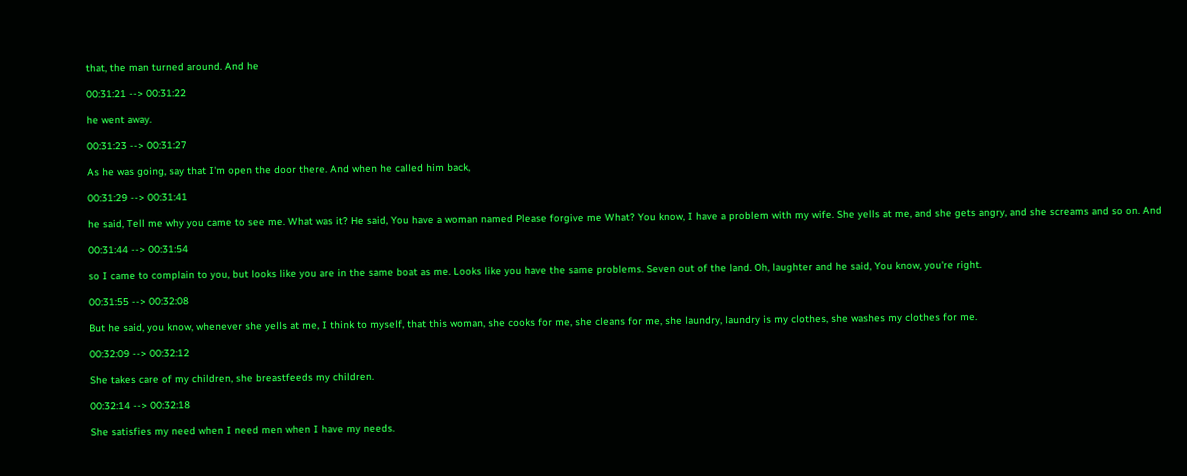that, the man turned around. And he

00:31:21 --> 00:31:22

he went away.

00:31:23 --> 00:31:27

As he was going, say that I'm open the door there. And when he called him back,

00:31:29 --> 00:31:41

he said, Tell me why you came to see me. What was it? He said, You have a woman named Please forgive me What? You know, I have a problem with my wife. She yells at me, and she gets angry, and she screams and so on. And

00:31:44 --> 00:31:54

so I came to complain to you, but looks like you are in the same boat as me. Looks like you have the same problems. Seven out of the land. Oh, laughter and he said, You know, you're right.

00:31:55 --> 00:32:08

But he said, you know, whenever she yells at me, I think to myself, that this woman, she cooks for me, she cleans for me, she laundry, laundry is my clothes, she washes my clothes for me.

00:32:09 --> 00:32:12

She takes care of my children, she breastfeeds my children.

00:32:14 --> 00:32:18

She satisfies my need when I need men when I have my needs.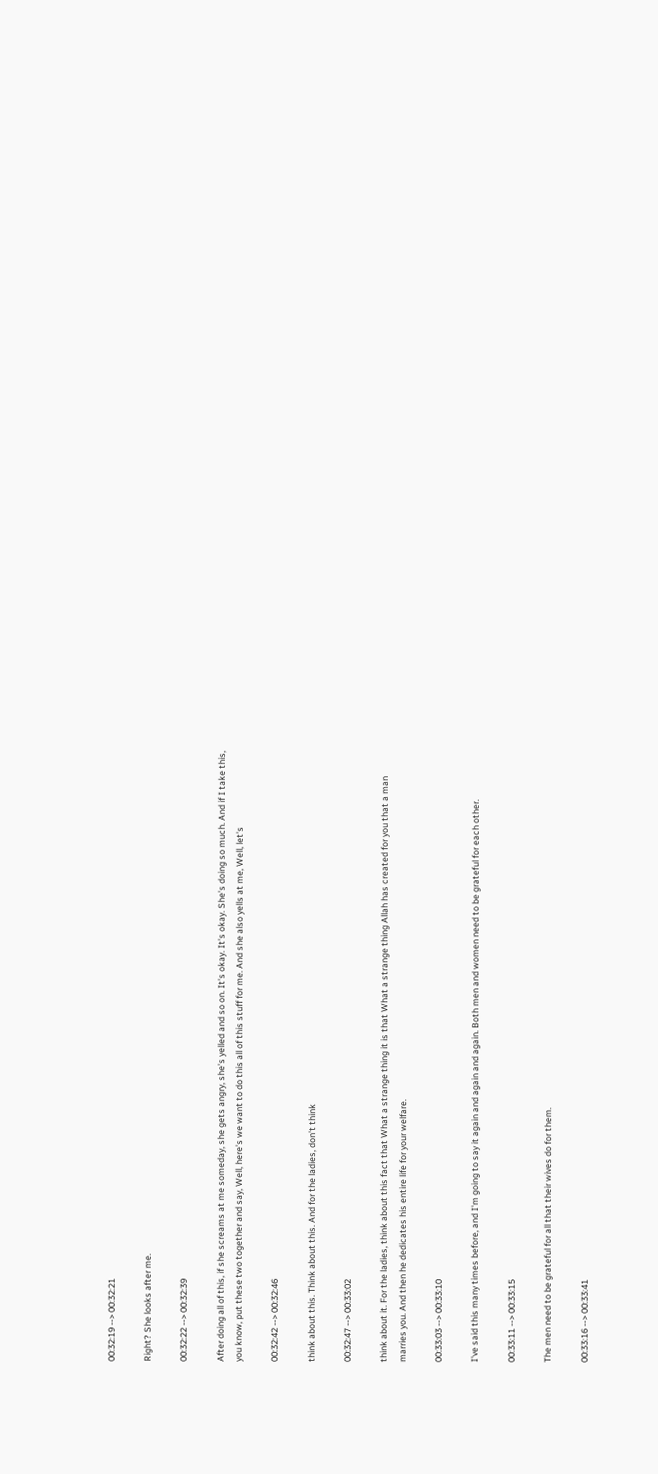00:32:19 --> 00:32:21

Right? She looks after me.

00:32:22 --> 00:32:39

After doing all of this, if she screams at me someday, she gets angry, she's yelled and so on. It's okay. It's okay. She's doing so much. And if I take this, you know, put these two together and say, Well, here's we want to do this all of this stuff for me. And she also yells at me, Well, let's

00:32:42 --> 00:32:46

think about this. Think about this. And for the ladies, don't think

00:32:47 --> 00:33:02

think about it. For the ladies, think about this fact that What a strange thing it is that What a strange thing Allah has created for you that a man marries you. And then he dedicates his entire life for your welfare.

00:33:03 --> 00:33:10

I've said this many times before, and I'm going to say it again and again and again. Both men and women need to be grateful for each other.

00:33:11 --> 00:33:15

The men need to be grateful for all that their wives do for them.

00:33:16 --> 00:33:41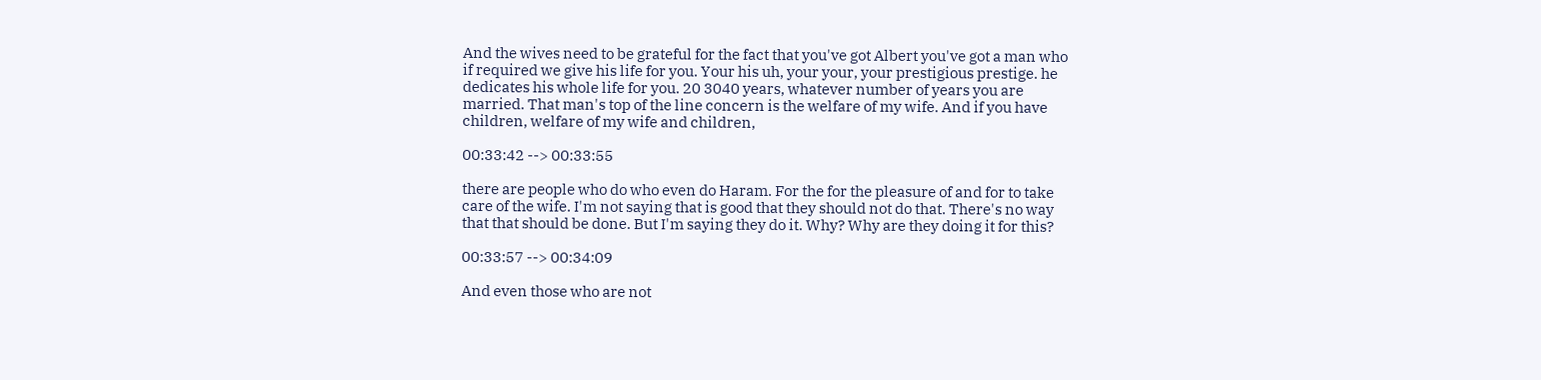And the wives need to be grateful for the fact that you've got Albert you've got a man who if required we give his life for you. Your his uh, your your, your prestigious prestige. he dedicates his whole life for you. 20 3040 years, whatever number of years you are married. That man's top of the line concern is the welfare of my wife. And if you have children, welfare of my wife and children,

00:33:42 --> 00:33:55

there are people who do who even do Haram. For the for the pleasure of and for to take care of the wife. I'm not saying that is good that they should not do that. There's no way that that should be done. But I'm saying they do it. Why? Why are they doing it for this?

00:33:57 --> 00:34:09

And even those who are not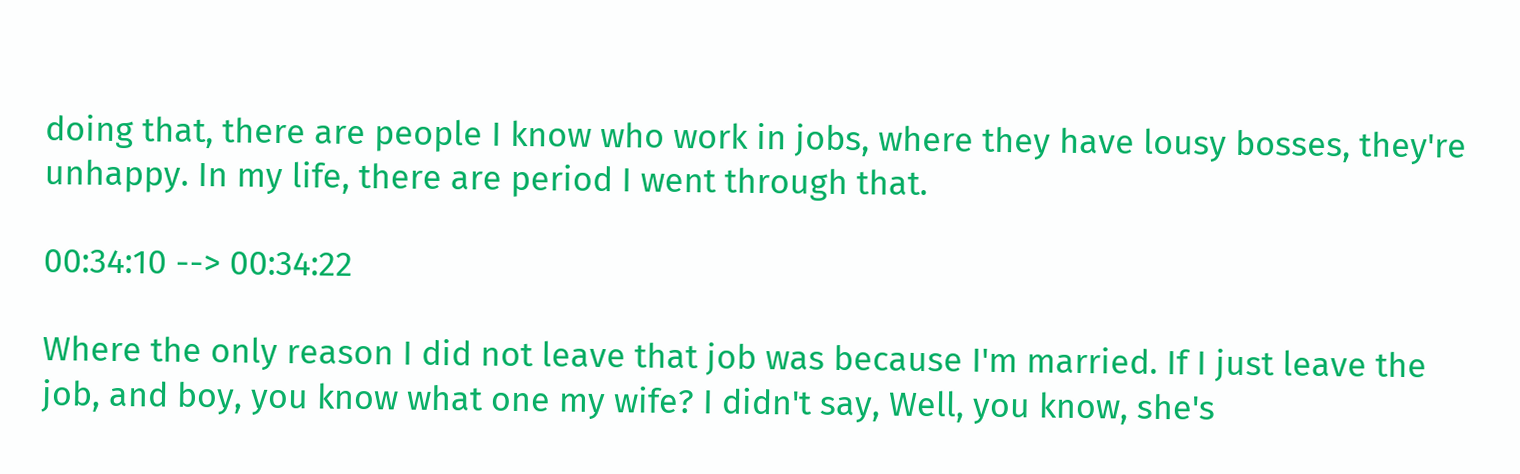doing that, there are people I know who work in jobs, where they have lousy bosses, they're unhappy. In my life, there are period I went through that.

00:34:10 --> 00:34:22

Where the only reason I did not leave that job was because I'm married. If I just leave the job, and boy, you know what one my wife? I didn't say, Well, you know, she's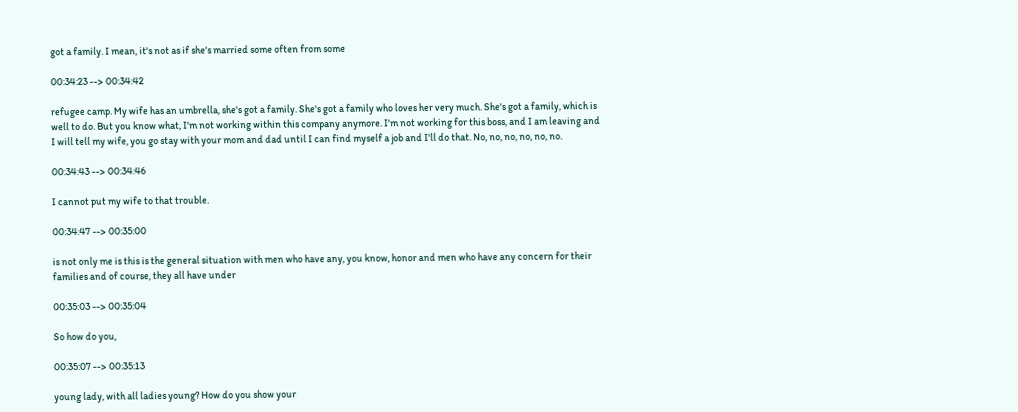got a family. I mean, it's not as if she's married some often from some

00:34:23 --> 00:34:42

refugee camp. My wife has an umbrella, she's got a family. She's got a family who loves her very much. She's got a family, which is well to do. But you know what, I'm not working within this company anymore. I'm not working for this boss, and I am leaving and I will tell my wife, you go stay with your mom and dad until I can find myself a job and I'll do that. No, no, no, no, no, no.

00:34:43 --> 00:34:46

I cannot put my wife to that trouble.

00:34:47 --> 00:35:00

is not only me is this is the general situation with men who have any, you know, honor and men who have any concern for their families and of course, they all have under

00:35:03 --> 00:35:04

So how do you,

00:35:07 --> 00:35:13

young lady, with all ladies young? How do you show your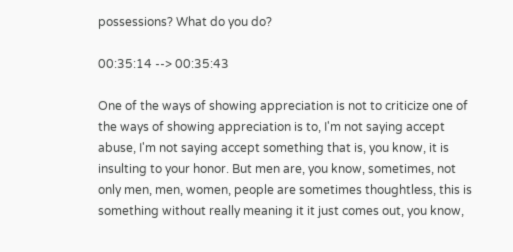possessions? What do you do?

00:35:14 --> 00:35:43

One of the ways of showing appreciation is not to criticize one of the ways of showing appreciation is to, I'm not saying accept abuse, I'm not saying accept something that is, you know, it is insulting to your honor. But men are, you know, sometimes, not only men, men, women, people are sometimes thoughtless, this is something without really meaning it it just comes out, you know,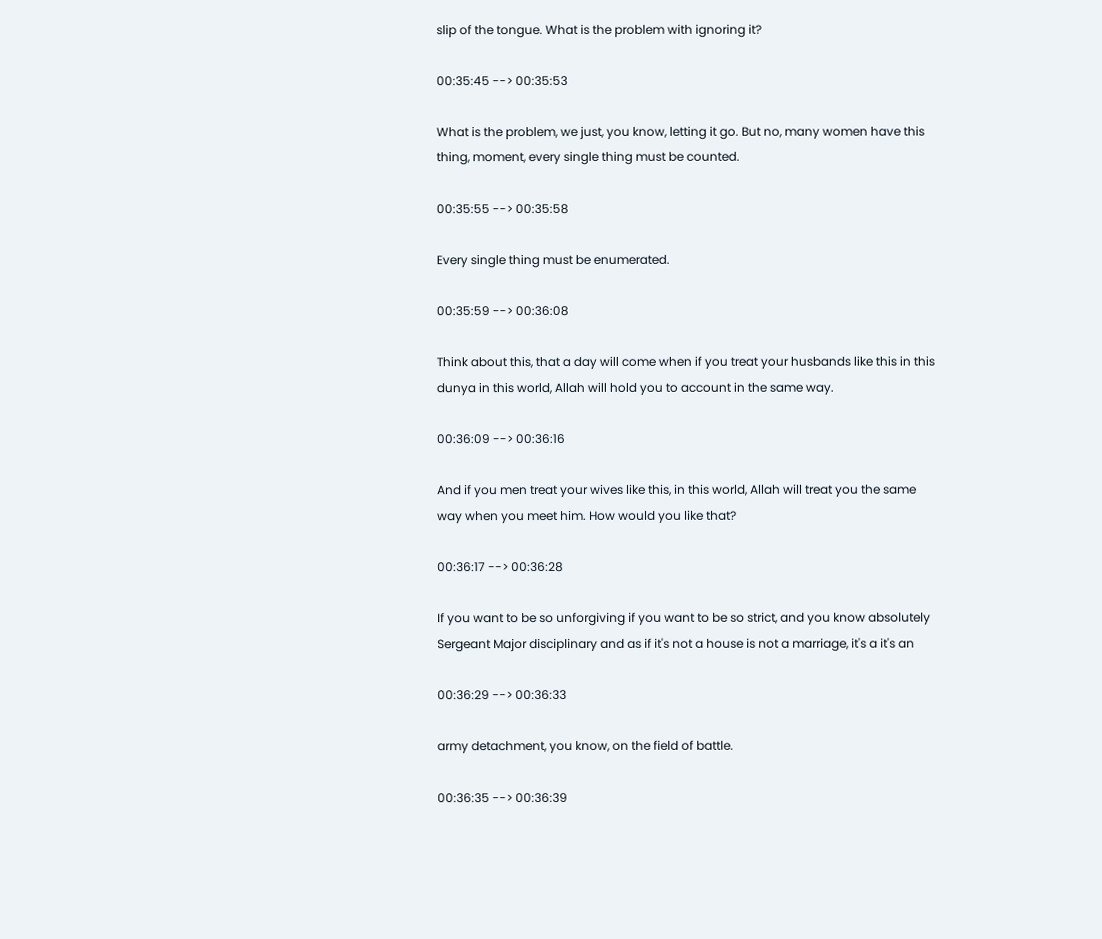slip of the tongue. What is the problem with ignoring it?

00:35:45 --> 00:35:53

What is the problem, we just, you know, letting it go. But no, many women have this thing, moment, every single thing must be counted.

00:35:55 --> 00:35:58

Every single thing must be enumerated.

00:35:59 --> 00:36:08

Think about this, that a day will come when if you treat your husbands like this in this dunya in this world, Allah will hold you to account in the same way.

00:36:09 --> 00:36:16

And if you men treat your wives like this, in this world, Allah will treat you the same way when you meet him. How would you like that?

00:36:17 --> 00:36:28

If you want to be so unforgiving if you want to be so strict, and you know absolutely Sergeant Major disciplinary and as if it's not a house is not a marriage, it's a it's an

00:36:29 --> 00:36:33

army detachment, you know, on the field of battle.

00:36:35 --> 00:36:39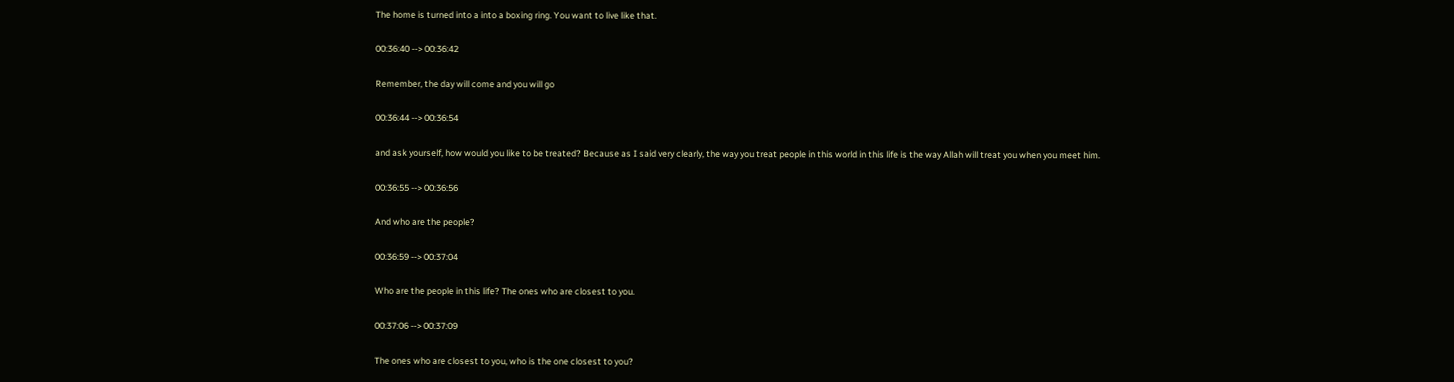The home is turned into a into a boxing ring. You want to live like that.

00:36:40 --> 00:36:42

Remember, the day will come and you will go

00:36:44 --> 00:36:54

and ask yourself, how would you like to be treated? Because as I said very clearly, the way you treat people in this world in this life is the way Allah will treat you when you meet him.

00:36:55 --> 00:36:56

And who are the people?

00:36:59 --> 00:37:04

Who are the people in this life? The ones who are closest to you.

00:37:06 --> 00:37:09

The ones who are closest to you, who is the one closest to you?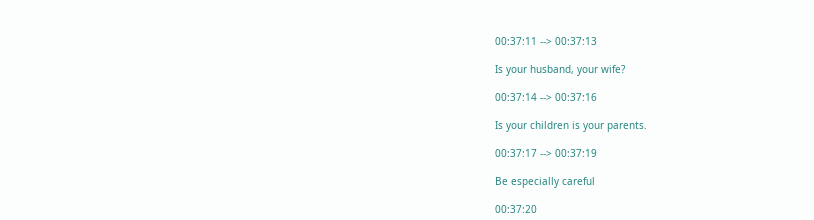00:37:11 --> 00:37:13

Is your husband, your wife?

00:37:14 --> 00:37:16

Is your children is your parents.

00:37:17 --> 00:37:19

Be especially careful

00:37:20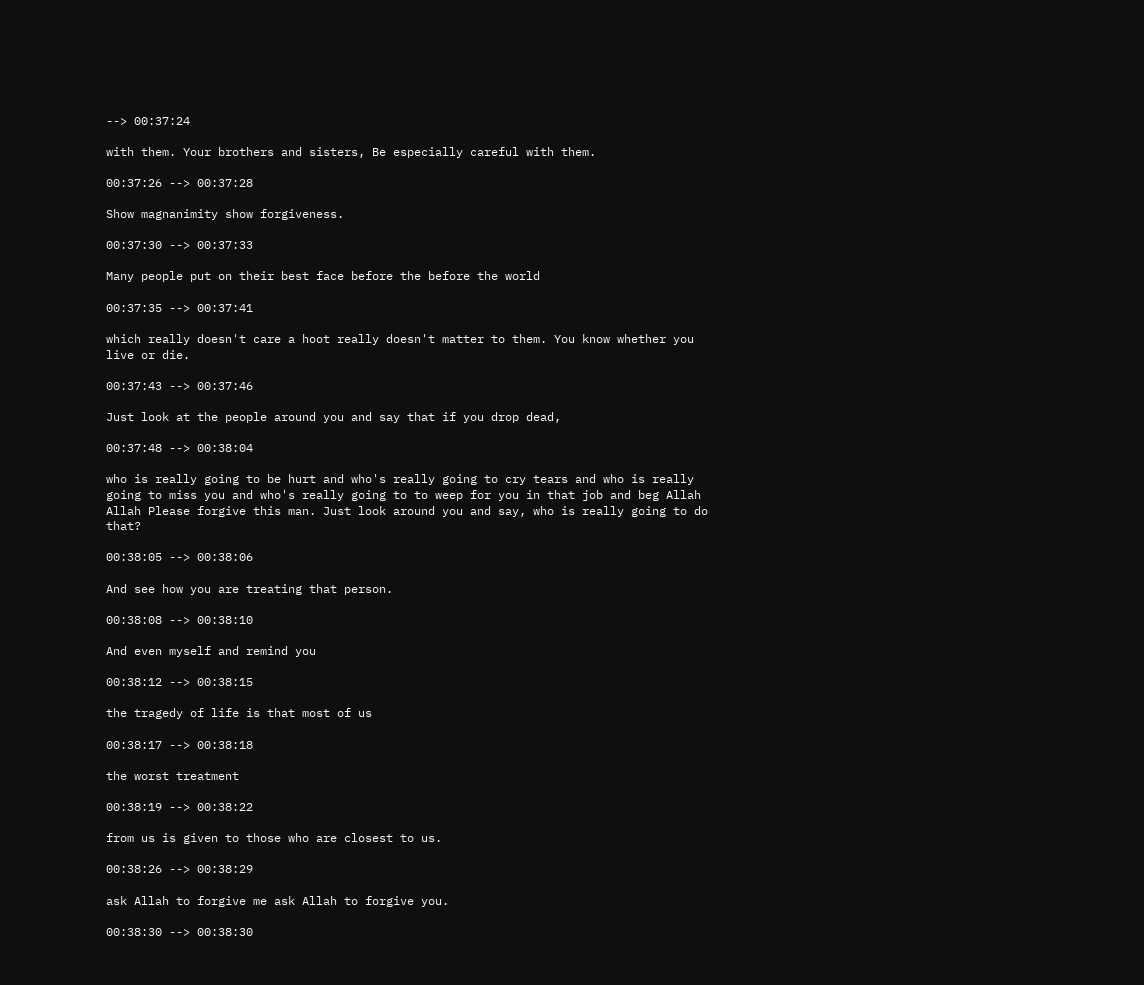--> 00:37:24

with them. Your brothers and sisters, Be especially careful with them.

00:37:26 --> 00:37:28

Show magnanimity show forgiveness.

00:37:30 --> 00:37:33

Many people put on their best face before the before the world

00:37:35 --> 00:37:41

which really doesn't care a hoot really doesn't matter to them. You know whether you live or die.

00:37:43 --> 00:37:46

Just look at the people around you and say that if you drop dead,

00:37:48 --> 00:38:04

who is really going to be hurt and who's really going to cry tears and who is really going to miss you and who's really going to to weep for you in that job and beg Allah Allah Please forgive this man. Just look around you and say, who is really going to do that?

00:38:05 --> 00:38:06

And see how you are treating that person.

00:38:08 --> 00:38:10

And even myself and remind you

00:38:12 --> 00:38:15

the tragedy of life is that most of us

00:38:17 --> 00:38:18

the worst treatment

00:38:19 --> 00:38:22

from us is given to those who are closest to us.

00:38:26 --> 00:38:29

ask Allah to forgive me ask Allah to forgive you.

00:38:30 --> 00:38:30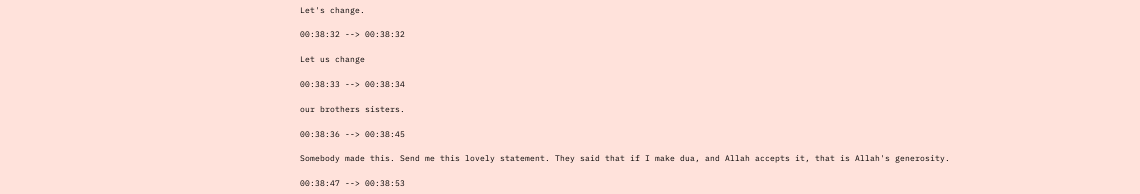Let's change.

00:38:32 --> 00:38:32

Let us change

00:38:33 --> 00:38:34

our brothers sisters.

00:38:36 --> 00:38:45

Somebody made this. Send me this lovely statement. They said that if I make dua, and Allah accepts it, that is Allah's generosity.

00:38:47 --> 00:38:53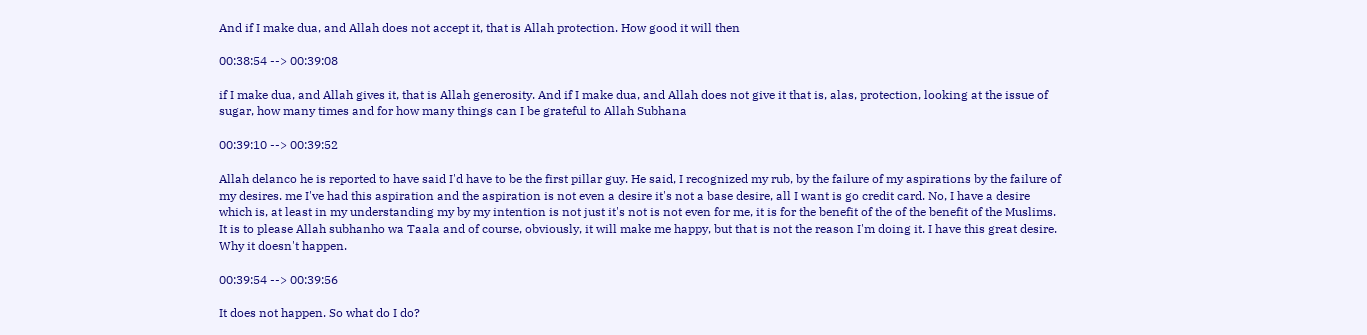And if I make dua, and Allah does not accept it, that is Allah protection. How good it will then

00:38:54 --> 00:39:08

if I make dua, and Allah gives it, that is Allah generosity. And if I make dua, and Allah does not give it that is, alas, protection, looking at the issue of sugar, how many times and for how many things can I be grateful to Allah Subhana

00:39:10 --> 00:39:52

Allah delanco he is reported to have said I'd have to be the first pillar guy. He said, I recognized my rub, by the failure of my aspirations by the failure of my desires. me I've had this aspiration and the aspiration is not even a desire it's not a base desire, all I want is go credit card. No, I have a desire which is, at least in my understanding my by my intention is not just it's not is not even for me, it is for the benefit of the of the benefit of the Muslims. It is to please Allah subhanho wa Taala and of course, obviously, it will make me happy, but that is not the reason I'm doing it. I have this great desire. Why it doesn't happen.

00:39:54 --> 00:39:56

It does not happen. So what do I do?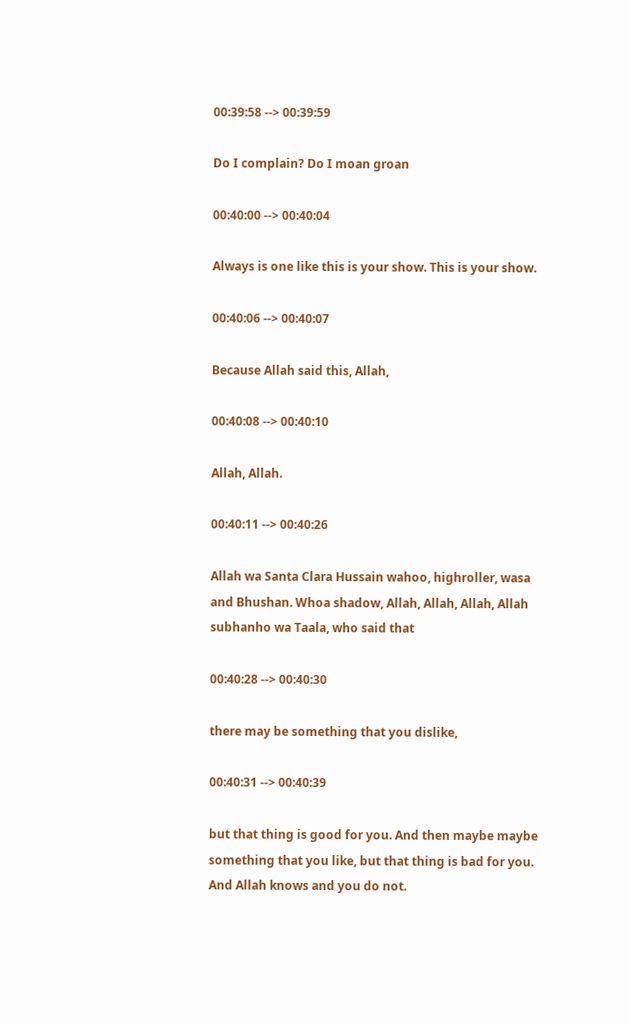00:39:58 --> 00:39:59

Do I complain? Do I moan groan

00:40:00 --> 00:40:04

Always is one like this is your show. This is your show.

00:40:06 --> 00:40:07

Because Allah said this, Allah,

00:40:08 --> 00:40:10

Allah, Allah.

00:40:11 --> 00:40:26

Allah wa Santa Clara Hussain wahoo, highroller, wasa and Bhushan. Whoa shadow, Allah, Allah, Allah, Allah subhanho wa Taala, who said that

00:40:28 --> 00:40:30

there may be something that you dislike,

00:40:31 --> 00:40:39

but that thing is good for you. And then maybe maybe something that you like, but that thing is bad for you. And Allah knows and you do not.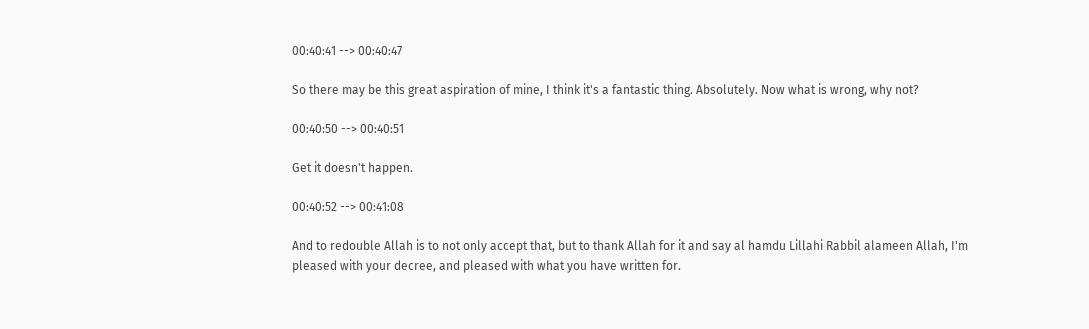00:40:41 --> 00:40:47

So there may be this great aspiration of mine, I think it's a fantastic thing. Absolutely. Now what is wrong, why not?

00:40:50 --> 00:40:51

Get it doesn't happen.

00:40:52 --> 00:41:08

And to redouble Allah is to not only accept that, but to thank Allah for it and say al hamdu Lillahi Rabbil alameen Allah, I'm pleased with your decree, and pleased with what you have written for.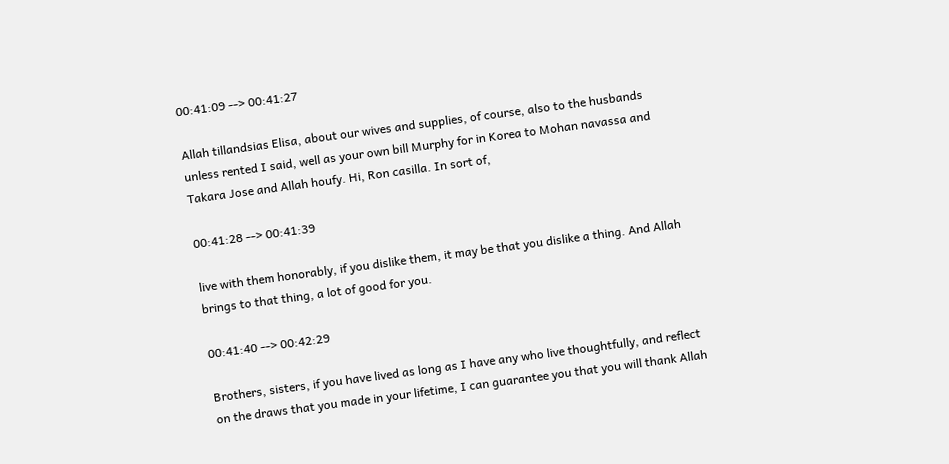00:41:09 --> 00:41:27

Allah tillandsias Elisa, about our wives and supplies, of course, also to the husbands unless rented I said, well as your own bill Murphy for in Korea to Mohan navassa and Takara Jose and Allah houfy. Hi, Ron casilla. In sort of,

00:41:28 --> 00:41:39

live with them honorably, if you dislike them, it may be that you dislike a thing. And Allah brings to that thing, a lot of good for you.

00:41:40 --> 00:42:29

Brothers, sisters, if you have lived as long as I have any who live thoughtfully, and reflect on the draws that you made in your lifetime, I can guarantee you that you will thank Allah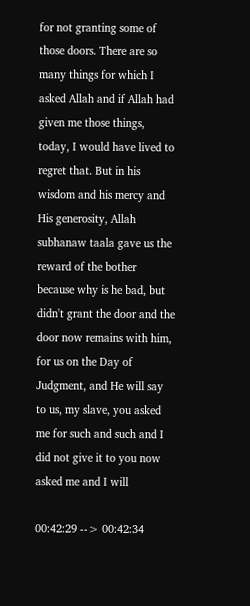for not granting some of those doors. There are so many things for which I asked Allah and if Allah had given me those things, today, I would have lived to regret that. But in his wisdom and his mercy and His generosity, Allah subhanaw taala gave us the reward of the bother because why is he bad, but didn't grant the door and the door now remains with him, for us on the Day of Judgment, and He will say to us, my slave, you asked me for such and such and I did not give it to you now asked me and I will

00:42:29 --> 00:42:34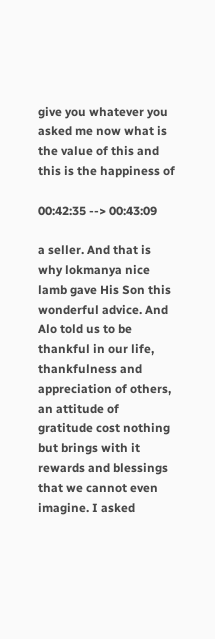give you whatever you asked me now what is the value of this and this is the happiness of

00:42:35 --> 00:43:09

a seller. And that is why lokmanya nice lamb gave His Son this wonderful advice. And Alo told us to be thankful in our life, thankfulness and appreciation of others, an attitude of gratitude cost nothing but brings with it rewards and blessings that we cannot even imagine. I asked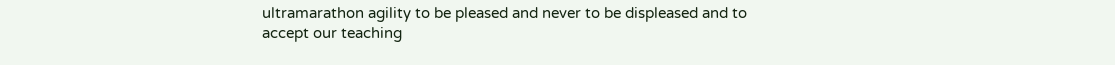ultramarathon agility to be pleased and never to be displeased and to accept our teaching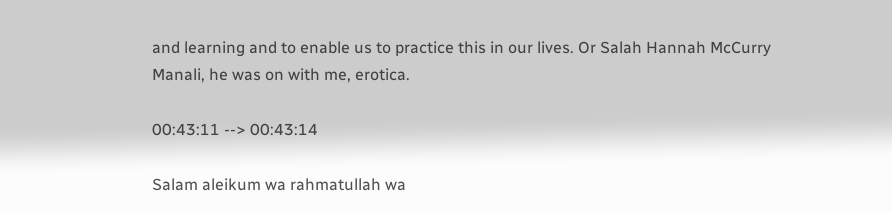and learning and to enable us to practice this in our lives. Or Salah Hannah McCurry Manali, he was on with me, erotica.

00:43:11 --> 00:43:14

Salam aleikum wa rahmatullah wa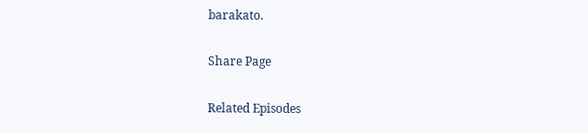barakato.

Share Page

Related Episodes